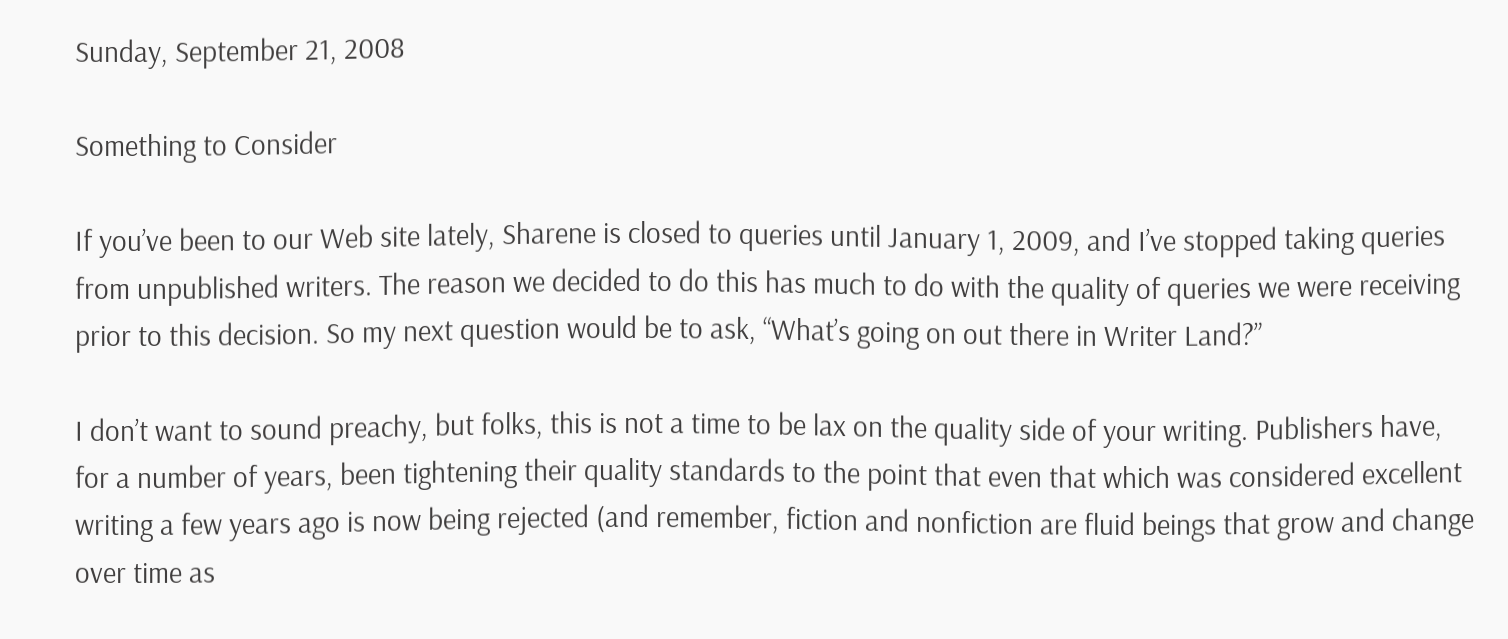Sunday, September 21, 2008

Something to Consider

If you’ve been to our Web site lately, Sharene is closed to queries until January 1, 2009, and I’ve stopped taking queries from unpublished writers. The reason we decided to do this has much to do with the quality of queries we were receiving prior to this decision. So my next question would be to ask, “What’s going on out there in Writer Land?”

I don’t want to sound preachy, but folks, this is not a time to be lax on the quality side of your writing. Publishers have, for a number of years, been tightening their quality standards to the point that even that which was considered excellent writing a few years ago is now being rejected (and remember, fiction and nonfiction are fluid beings that grow and change over time as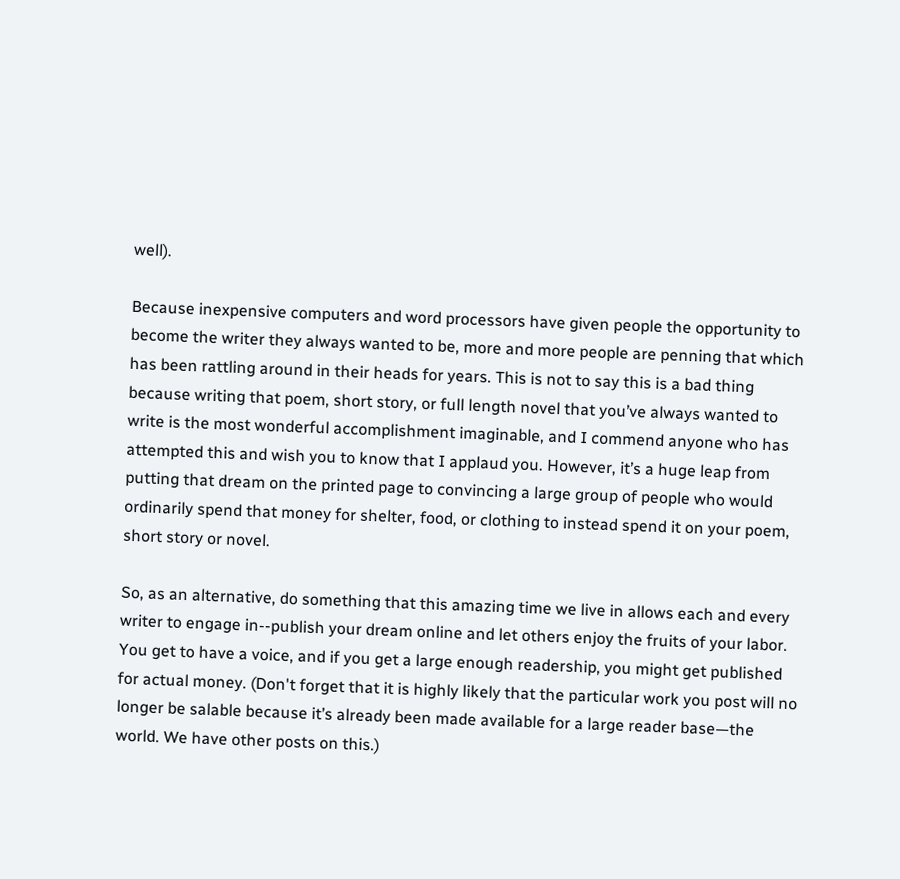well).

Because inexpensive computers and word processors have given people the opportunity to become the writer they always wanted to be, more and more people are penning that which has been rattling around in their heads for years. This is not to say this is a bad thing because writing that poem, short story, or full length novel that you’ve always wanted to write is the most wonderful accomplishment imaginable, and I commend anyone who has attempted this and wish you to know that I applaud you. However, it’s a huge leap from putting that dream on the printed page to convincing a large group of people who would ordinarily spend that money for shelter, food, or clothing to instead spend it on your poem, short story or novel.

So, as an alternative, do something that this amazing time we live in allows each and every writer to engage in--publish your dream online and let others enjoy the fruits of your labor. You get to have a voice, and if you get a large enough readership, you might get published for actual money. (Don't forget that it is highly likely that the particular work you post will no longer be salable because it’s already been made available for a large reader base—the world. We have other posts on this.)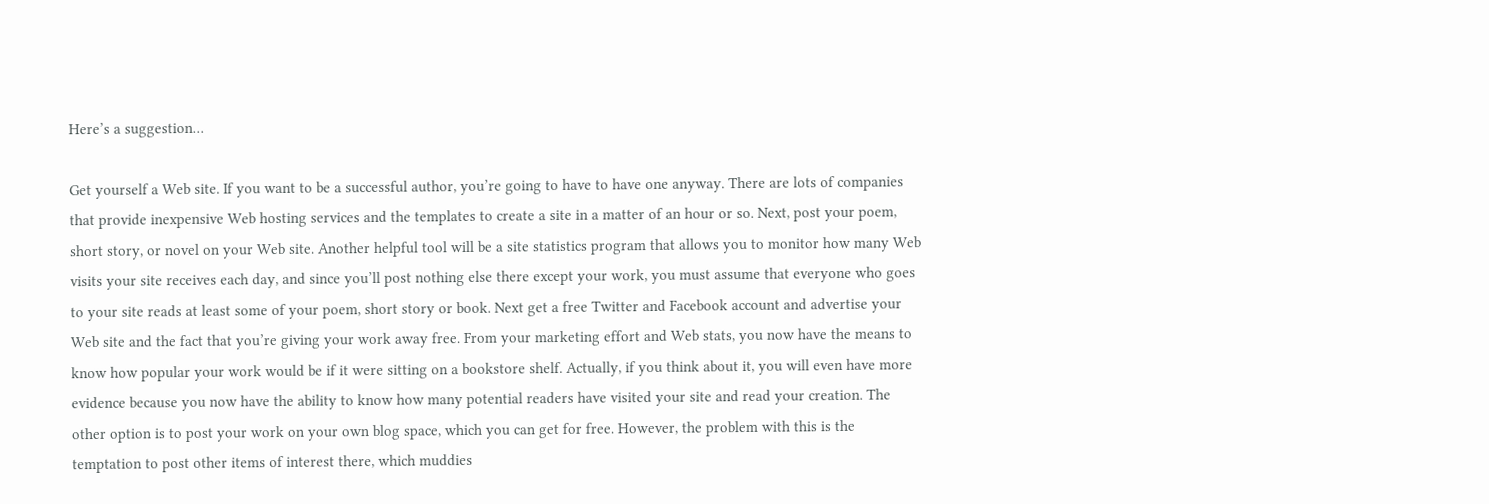Here’s a suggestion…

Get yourself a Web site. If you want to be a successful author, you’re going to have to have one anyway. There are lots of companies that provide inexpensive Web hosting services and the templates to create a site in a matter of an hour or so. Next, post your poem, short story, or novel on your Web site. Another helpful tool will be a site statistics program that allows you to monitor how many Web visits your site receives each day, and since you’ll post nothing else there except your work, you must assume that everyone who goes to your site reads at least some of your poem, short story or book. Next get a free Twitter and Facebook account and advertise your Web site and the fact that you’re giving your work away free. From your marketing effort and Web stats, you now have the means to know how popular your work would be if it were sitting on a bookstore shelf. Actually, if you think about it, you will even have more evidence because you now have the ability to know how many potential readers have visited your site and read your creation. The other option is to post your work on your own blog space, which you can get for free. However, the problem with this is the temptation to post other items of interest there, which muddies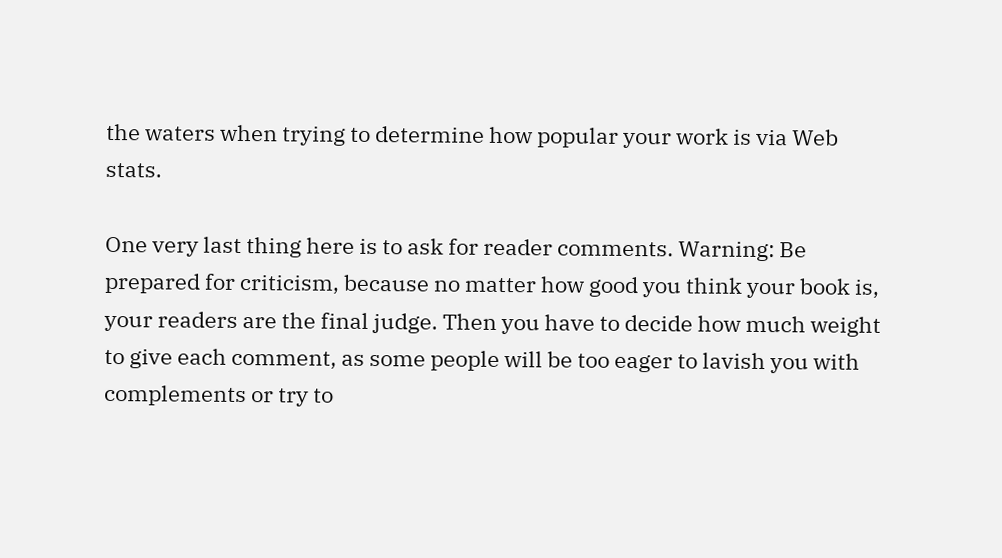the waters when trying to determine how popular your work is via Web stats.

One very last thing here is to ask for reader comments. Warning: Be prepared for criticism, because no matter how good you think your book is, your readers are the final judge. Then you have to decide how much weight to give each comment, as some people will be too eager to lavish you with complements or try to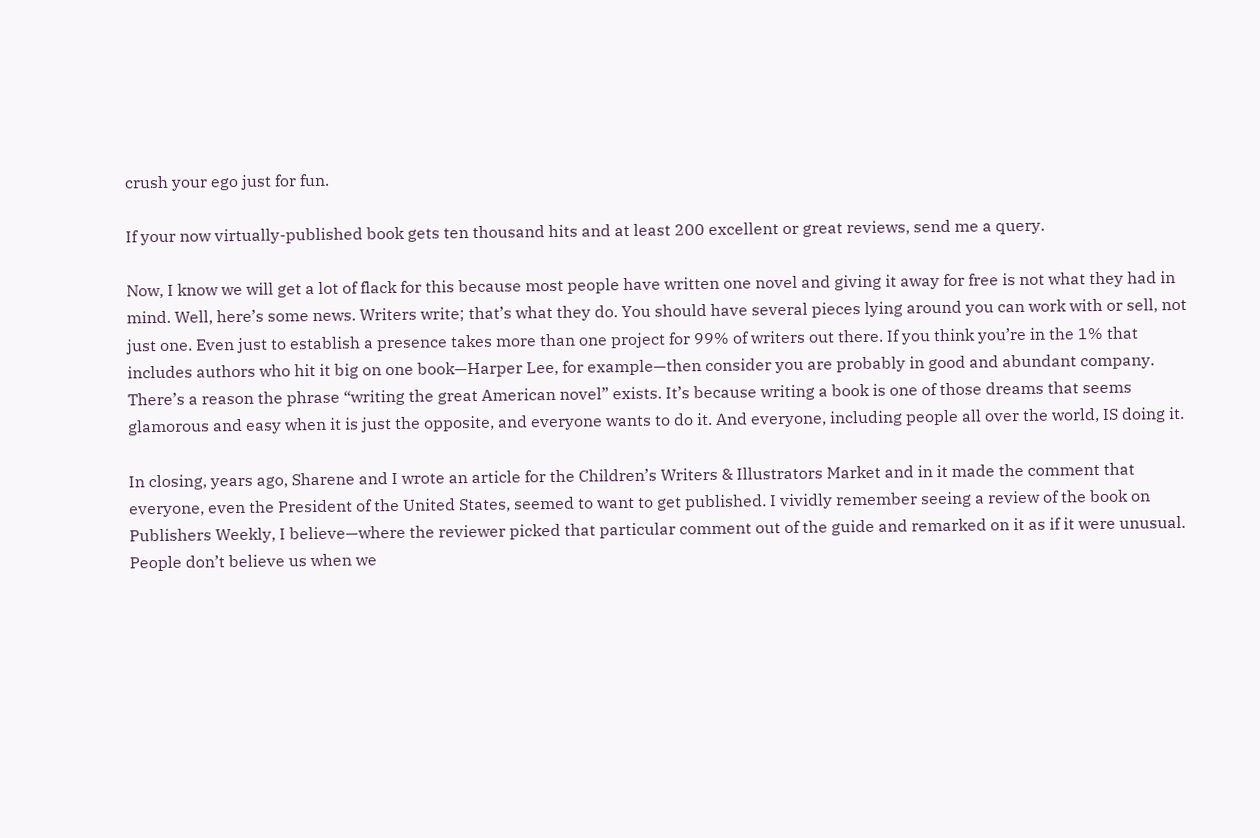crush your ego just for fun.

If your now virtually-published book gets ten thousand hits and at least 200 excellent or great reviews, send me a query.

Now, I know we will get a lot of flack for this because most people have written one novel and giving it away for free is not what they had in mind. Well, here’s some news. Writers write; that’s what they do. You should have several pieces lying around you can work with or sell, not just one. Even just to establish a presence takes more than one project for 99% of writers out there. If you think you’re in the 1% that includes authors who hit it big on one book—Harper Lee, for example—then consider you are probably in good and abundant company. There’s a reason the phrase “writing the great American novel” exists. It’s because writing a book is one of those dreams that seems glamorous and easy when it is just the opposite, and everyone wants to do it. And everyone, including people all over the world, IS doing it.

In closing, years ago, Sharene and I wrote an article for the Children’s Writers & Illustrators Market and in it made the comment that everyone, even the President of the United States, seemed to want to get published. I vividly remember seeing a review of the book on Publishers Weekly, I believe—where the reviewer picked that particular comment out of the guide and remarked on it as if it were unusual. People don’t believe us when we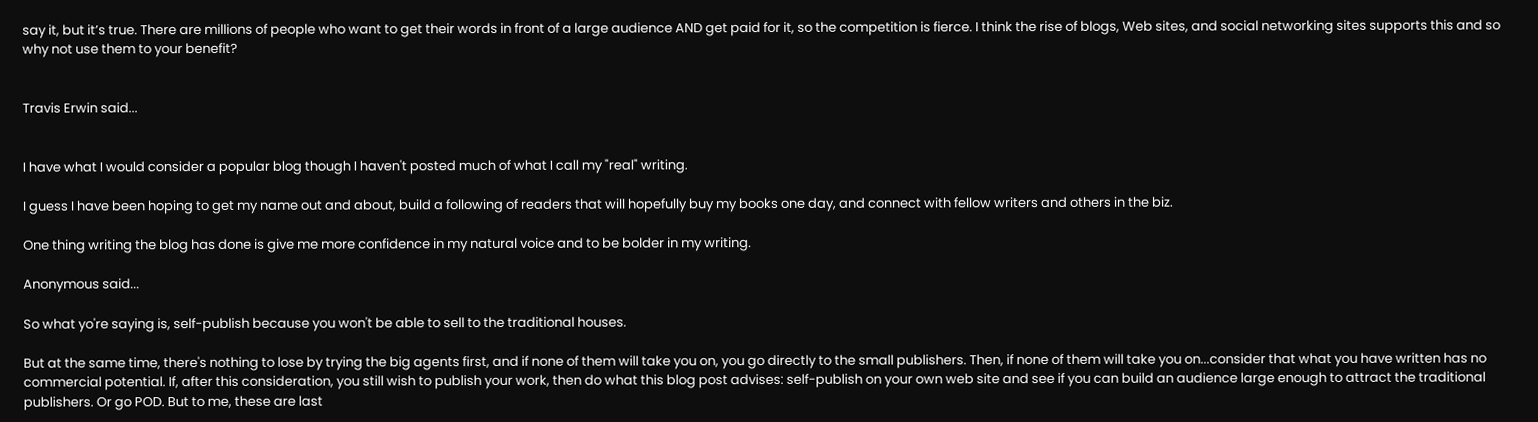say it, but it’s true. There are millions of people who want to get their words in front of a large audience AND get paid for it, so the competition is fierce. I think the rise of blogs, Web sites, and social networking sites supports this and so why not use them to your benefit?


Travis Erwin said...


I have what I would consider a popular blog though I haven't posted much of what I call my "real" writing.

I guess I have been hoping to get my name out and about, build a following of readers that will hopefully buy my books one day, and connect with fellow writers and others in the biz.

One thing writing the blog has done is give me more confidence in my natural voice and to be bolder in my writing.

Anonymous said...

So what yo're saying is, self-publish because you won't be able to sell to the traditional houses.

But at the same time, there's nothing to lose by trying the big agents first, and if none of them will take you on, you go directly to the small publishers. Then, if none of them will take you on...consider that what you have written has no commercial potential. If, after this consideration, you still wish to publish your work, then do what this blog post advises: self-publish on your own web site and see if you can build an audience large enough to attract the traditional publishers. Or go POD. But to me, these are last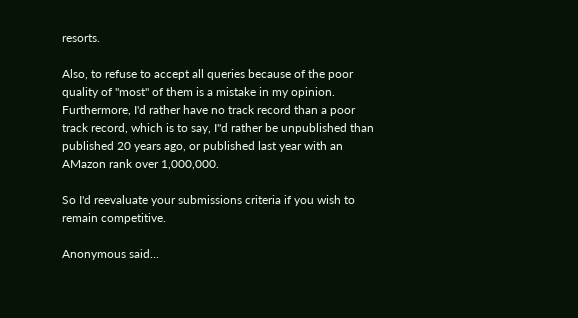resorts.

Also, to refuse to accept all queries because of the poor quality of "most" of them is a mistake in my opinion. Furthermore, I'd rather have no track record than a poor track record, which is to say, I"d rather be unpublished than published 20 years ago, or published last year with an AMazon rank over 1,000,000.

So I'd reevaluate your submissions criteria if you wish to remain competitive.

Anonymous said...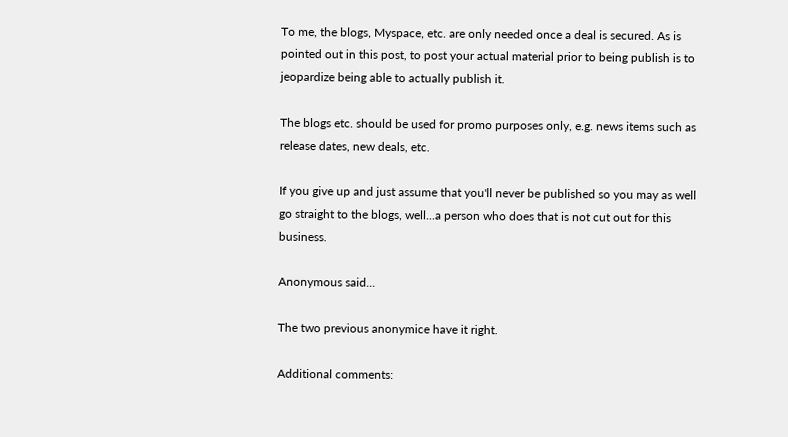To me, the blogs, Myspace, etc. are only needed once a deal is secured. As is pointed out in this post, to post your actual material prior to being publish is to jeopardize being able to actually publish it.

The blogs etc. should be used for promo purposes only, e.g. news items such as release dates, new deals, etc.

If you give up and just assume that you'll never be published so you may as well go straight to the blogs, well...a person who does that is not cut out for this business.

Anonymous said...

The two previous anonymice have it right.

Additional comments: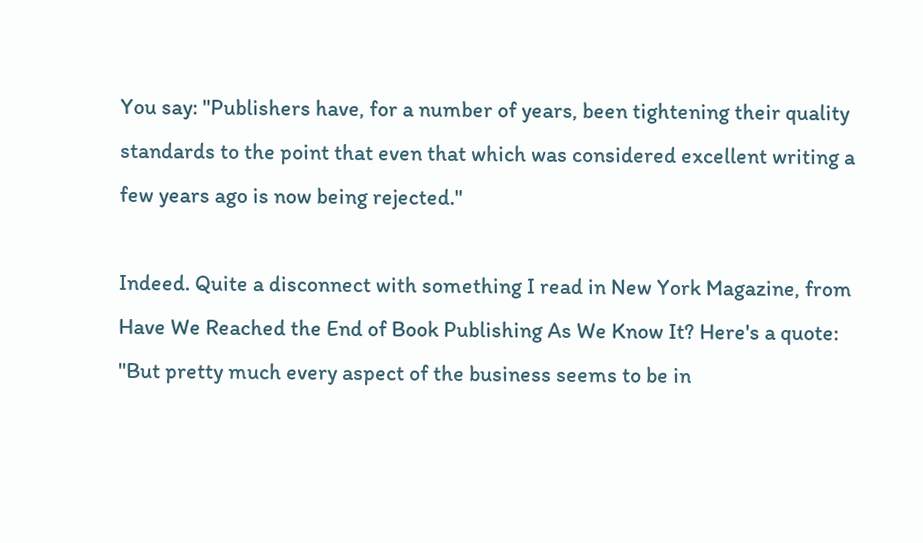You say: "Publishers have, for a number of years, been tightening their quality standards to the point that even that which was considered excellent writing a few years ago is now being rejected."

Indeed. Quite a disconnect with something I read in New York Magazine, from Have We Reached the End of Book Publishing As We Know It? Here's a quote: "But pretty much every aspect of the business seems to be in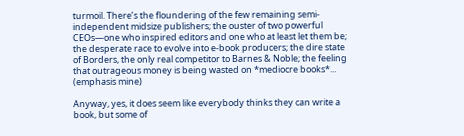turmoil. There’s the floundering of the few remaining semi-independent midsize publishers; the ouster of two powerful CEOs—one who inspired editors and one who at least let them be; the desperate race to evolve into e-book producers; the dire state of Borders, the only real competitor to Barnes & Noble; the feeling that outrageous money is being wasted on *mediocre books*... (emphasis mine)

Anyway, yes, it does seem like everybody thinks they can write a book, but some of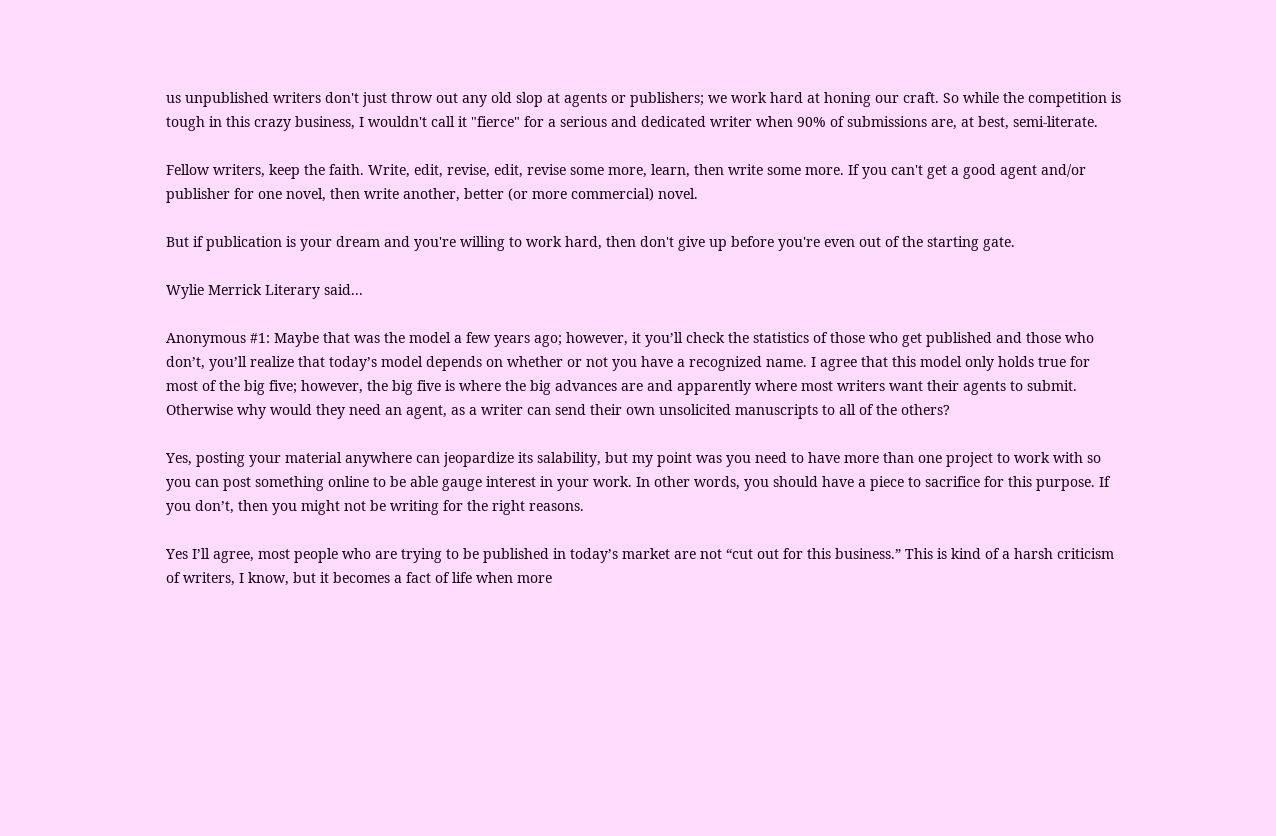us unpublished writers don't just throw out any old slop at agents or publishers; we work hard at honing our craft. So while the competition is tough in this crazy business, I wouldn't call it "fierce" for a serious and dedicated writer when 90% of submissions are, at best, semi-literate.

Fellow writers, keep the faith. Write, edit, revise, edit, revise some more, learn, then write some more. If you can't get a good agent and/or publisher for one novel, then write another, better (or more commercial) novel.

But if publication is your dream and you're willing to work hard, then don't give up before you're even out of the starting gate.

Wylie Merrick Literary said...

Anonymous #1: Maybe that was the model a few years ago; however, it you’ll check the statistics of those who get published and those who don’t, you’ll realize that today’s model depends on whether or not you have a recognized name. I agree that this model only holds true for most of the big five; however, the big five is where the big advances are and apparently where most writers want their agents to submit. Otherwise why would they need an agent, as a writer can send their own unsolicited manuscripts to all of the others?

Yes, posting your material anywhere can jeopardize its salability, but my point was you need to have more than one project to work with so you can post something online to be able gauge interest in your work. In other words, you should have a piece to sacrifice for this purpose. If you don’t, then you might not be writing for the right reasons.

Yes I’ll agree, most people who are trying to be published in today’s market are not “cut out for this business.” This is kind of a harsh criticism of writers, I know, but it becomes a fact of life when more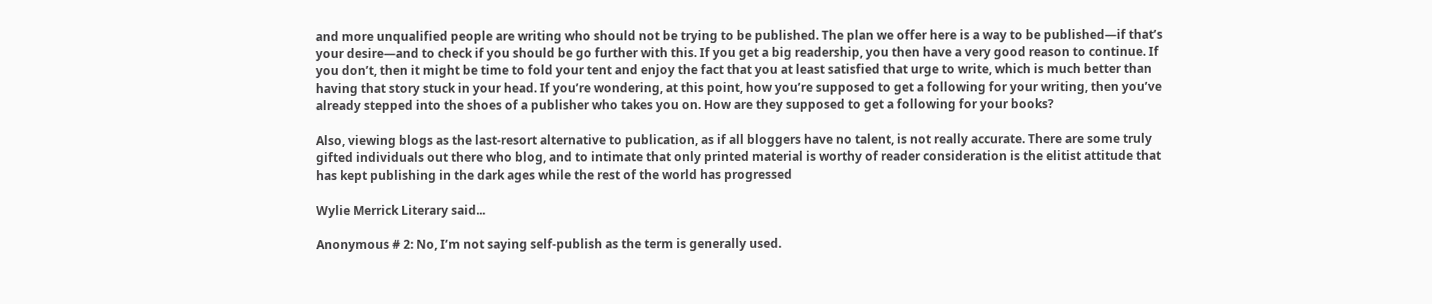and more unqualified people are writing who should not be trying to be published. The plan we offer here is a way to be published—if that’s your desire—and to check if you should be go further with this. If you get a big readership, you then have a very good reason to continue. If you don’t, then it might be time to fold your tent and enjoy the fact that you at least satisfied that urge to write, which is much better than having that story stuck in your head. If you’re wondering, at this point, how you’re supposed to get a following for your writing, then you’ve already stepped into the shoes of a publisher who takes you on. How are they supposed to get a following for your books?

Also, viewing blogs as the last-resort alternative to publication, as if all bloggers have no talent, is not really accurate. There are some truly gifted individuals out there who blog, and to intimate that only printed material is worthy of reader consideration is the elitist attitude that has kept publishing in the dark ages while the rest of the world has progressed

Wylie Merrick Literary said...

Anonymous # 2: No, I’m not saying self-publish as the term is generally used.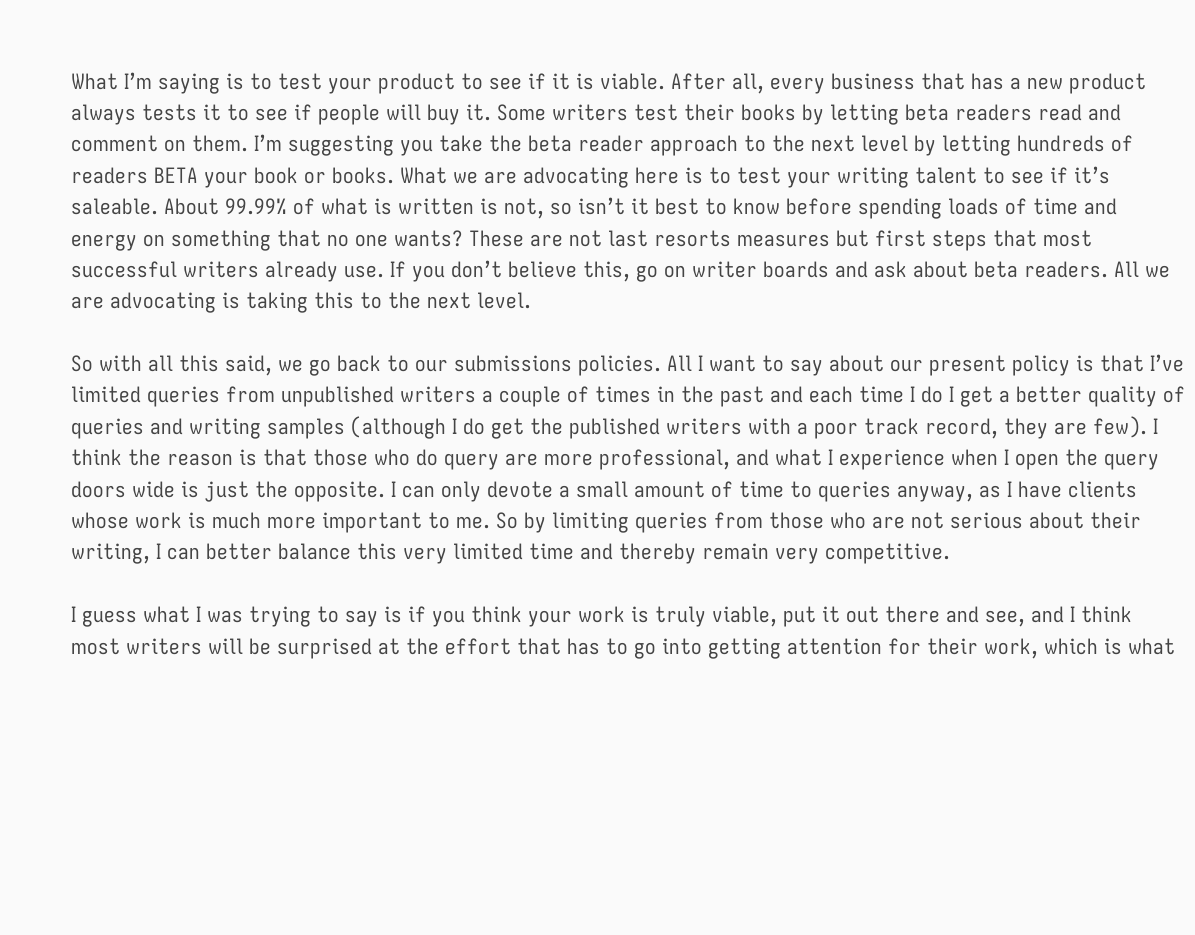What I’m saying is to test your product to see if it is viable. After all, every business that has a new product always tests it to see if people will buy it. Some writers test their books by letting beta readers read and comment on them. I’m suggesting you take the beta reader approach to the next level by letting hundreds of readers BETA your book or books. What we are advocating here is to test your writing talent to see if it’s saleable. About 99.99% of what is written is not, so isn’t it best to know before spending loads of time and energy on something that no one wants? These are not last resorts measures but first steps that most successful writers already use. If you don’t believe this, go on writer boards and ask about beta readers. All we are advocating is taking this to the next level.

So with all this said, we go back to our submissions policies. All I want to say about our present policy is that I’ve limited queries from unpublished writers a couple of times in the past and each time I do I get a better quality of queries and writing samples (although I do get the published writers with a poor track record, they are few). I think the reason is that those who do query are more professional, and what I experience when I open the query doors wide is just the opposite. I can only devote a small amount of time to queries anyway, as I have clients whose work is much more important to me. So by limiting queries from those who are not serious about their writing, I can better balance this very limited time and thereby remain very competitive.

I guess what I was trying to say is if you think your work is truly viable, put it out there and see, and I think most writers will be surprised at the effort that has to go into getting attention for their work, which is what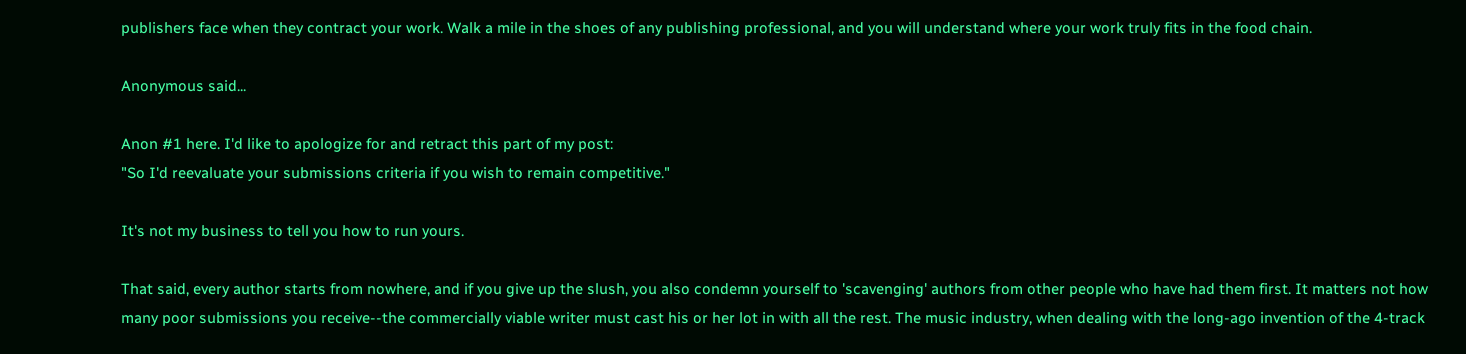publishers face when they contract your work. Walk a mile in the shoes of any publishing professional, and you will understand where your work truly fits in the food chain.

Anonymous said...

Anon #1 here. I'd like to apologize for and retract this part of my post:
"So I'd reevaluate your submissions criteria if you wish to remain competitive."

It's not my business to tell you how to run yours.

That said, every author starts from nowhere, and if you give up the slush, you also condemn yourself to 'scavenging' authors from other people who have had them first. It matters not how many poor submissions you receive--the commercially viable writer must cast his or her lot in with all the rest. The music industry, when dealing with the long-ago invention of the 4-track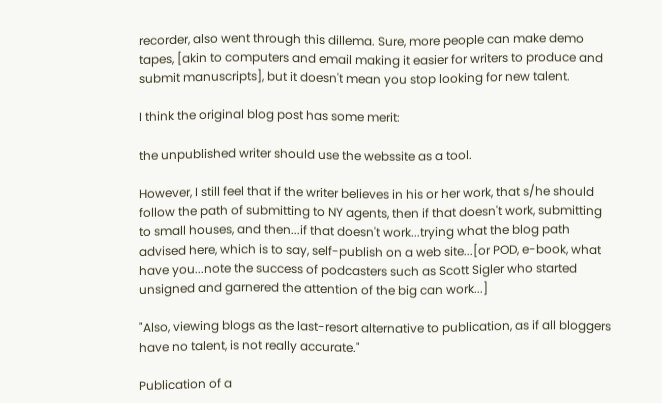recorder, also went through this dillema. Sure, more people can make demo tapes, [akin to computers and email making it easier for writers to produce and submit manuscripts], but it doesn't mean you stop looking for new talent.

I think the original blog post has some merit:

the unpublished writer should use the webssite as a tool.

However, I still feel that if the writer believes in his or her work, that s/he should follow the path of submitting to NY agents, then if that doesn't work, submitting to small houses, and then...if that doesn't work...trying what the blog path advised here, which is to say, self-publish on a web site...[or POD, e-book, what have you...note the success of podcasters such as Scott Sigler who started unsigned and garnered the attention of the big can work...]

"Also, viewing blogs as the last-resort alternative to publication, as if all bloggers have no talent, is not really accurate."

Publication of a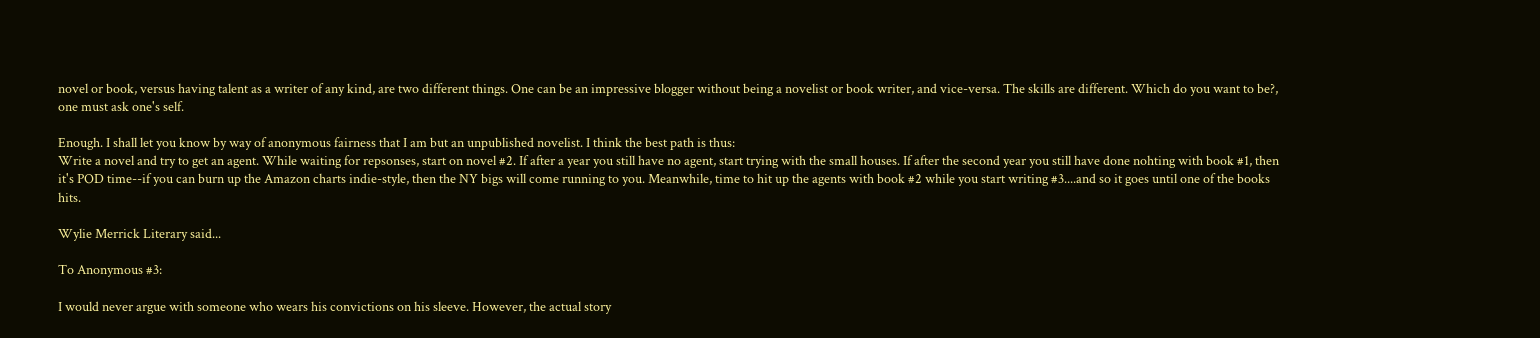novel or book, versus having talent as a writer of any kind, are two different things. One can be an impressive blogger without being a novelist or book writer, and vice-versa. The skills are different. Which do you want to be?, one must ask one's self.

Enough. I shall let you know by way of anonymous fairness that I am but an unpublished novelist. I think the best path is thus:
Write a novel and try to get an agent. While waiting for repsonses, start on novel #2. If after a year you still have no agent, start trying with the small houses. If after the second year you still have done nohting with book #1, then it's POD time--if you can burn up the Amazon charts indie-style, then the NY bigs will come running to you. Meanwhile, time to hit up the agents with book #2 while you start writing #3....and so it goes until one of the books hits.

Wylie Merrick Literary said...

To Anonymous #3:

I would never argue with someone who wears his convictions on his sleeve. However, the actual story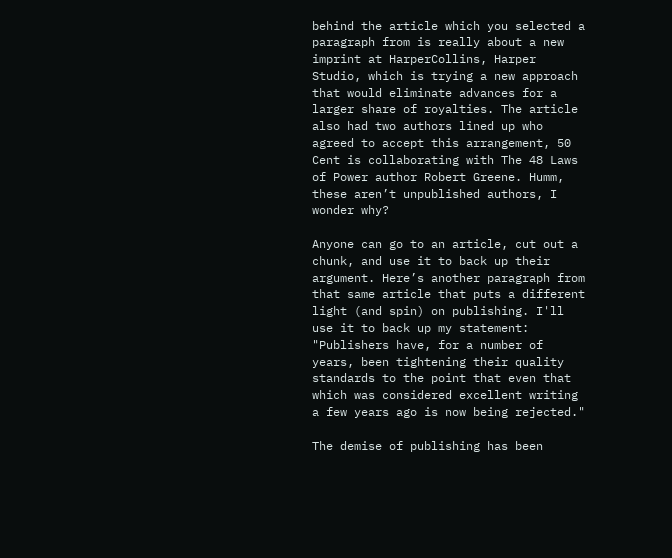behind the article which you selected a paragraph from is really about a new imprint at HarperCollins, Harper Studio, which is trying a new approach that would eliminate advances for a larger share of royalties. The article also had two authors lined up who agreed to accept this arrangement, 50 Cent is collaborating with The 48 Laws of Power author Robert Greene. Humm, these aren’t unpublished authors, I wonder why?

Anyone can go to an article, cut out a chunk, and use it to back up their argument. Here’s another paragraph from that same article that puts a different light (and spin) on publishing. I'll use it to back up my statement: "Publishers have, for a number of years, been tightening their quality standards to the point that even that which was considered excellent writing a few years ago is now being rejected."

The demise of publishing has been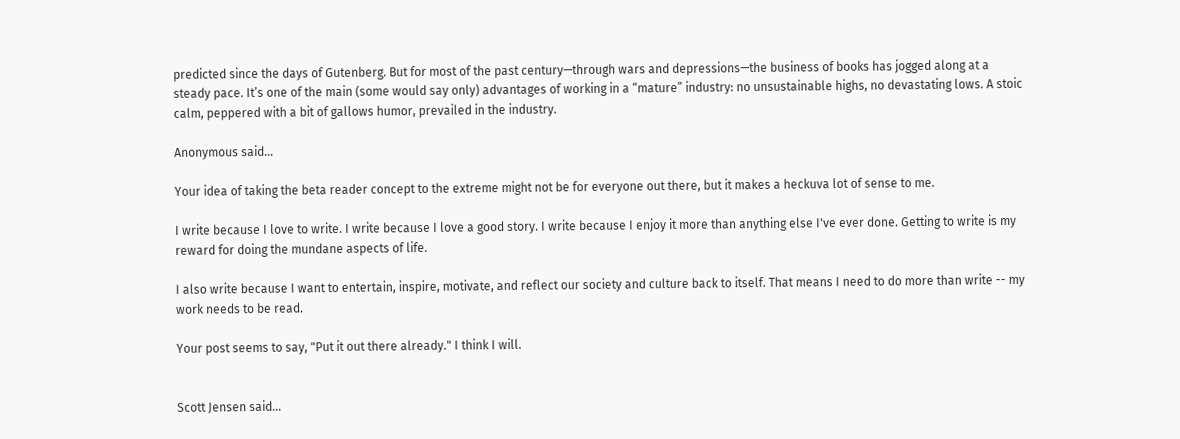predicted since the days of Gutenberg. But for most of the past century—through wars and depressions—the business of books has jogged along at a steady pace. It’s one of the main (some would say only) advantages of working in a “mature” industry: no unsustainable highs, no devastating lows. A stoic calm, peppered with a bit of gallows humor, prevailed in the industry.

Anonymous said...

Your idea of taking the beta reader concept to the extreme might not be for everyone out there, but it makes a heckuva lot of sense to me.

I write because I love to write. I write because I love a good story. I write because I enjoy it more than anything else I've ever done. Getting to write is my reward for doing the mundane aspects of life.

I also write because I want to entertain, inspire, motivate, and reflect our society and culture back to itself. That means I need to do more than write -- my work needs to be read.

Your post seems to say, "Put it out there already." I think I will.


Scott Jensen said...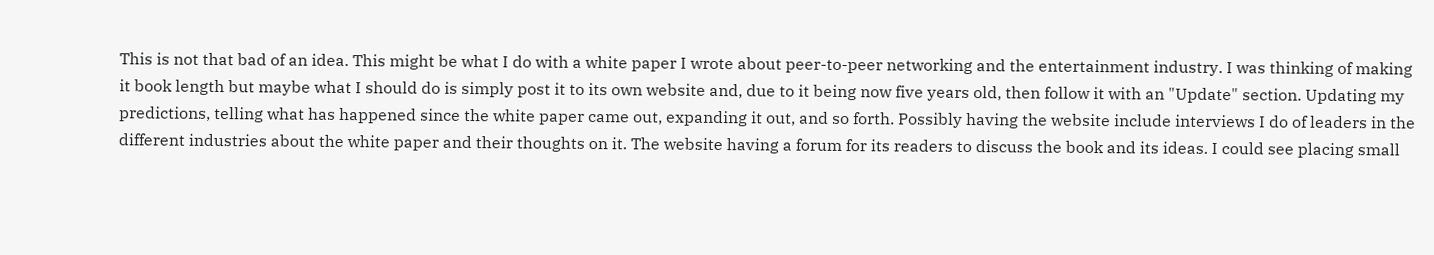This is not that bad of an idea. This might be what I do with a white paper I wrote about peer-to-peer networking and the entertainment industry. I was thinking of making it book length but maybe what I should do is simply post it to its own website and, due to it being now five years old, then follow it with an "Update" section. Updating my predictions, telling what has happened since the white paper came out, expanding it out, and so forth. Possibly having the website include interviews I do of leaders in the different industries about the white paper and their thoughts on it. The website having a forum for its readers to discuss the book and its ideas. I could see placing small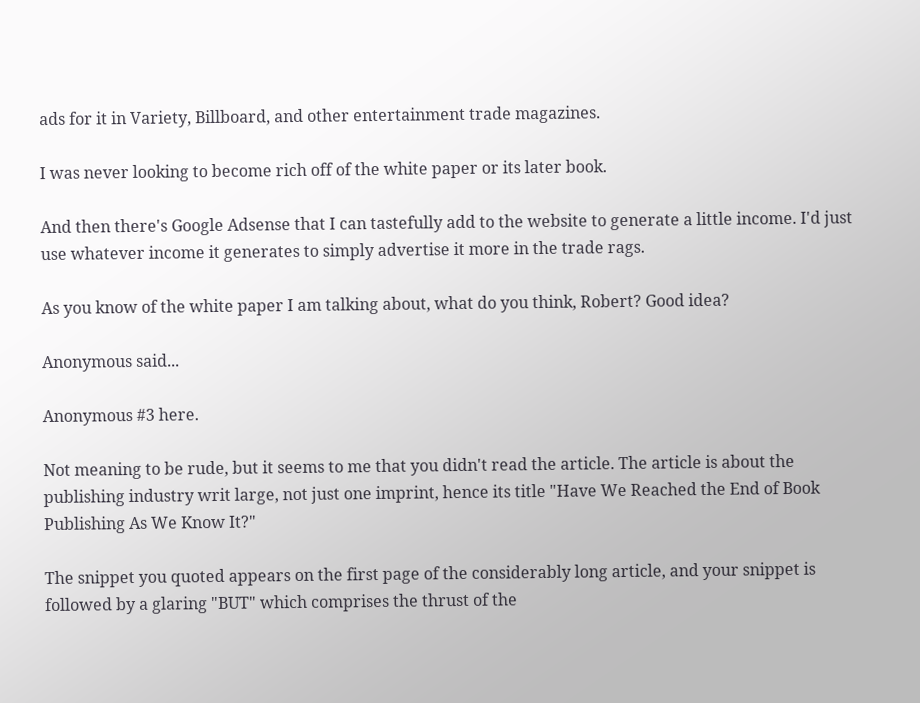ads for it in Variety, Billboard, and other entertainment trade magazines.

I was never looking to become rich off of the white paper or its later book.

And then there's Google Adsense that I can tastefully add to the website to generate a little income. I'd just use whatever income it generates to simply advertise it more in the trade rags.

As you know of the white paper I am talking about, what do you think, Robert? Good idea?

Anonymous said...

Anonymous #3 here.

Not meaning to be rude, but it seems to me that you didn't read the article. The article is about the publishing industry writ large, not just one imprint, hence its title "Have We Reached the End of Book Publishing As We Know It?"

The snippet you quoted appears on the first page of the considerably long article, and your snippet is followed by a glaring "BUT" which comprises the thrust of the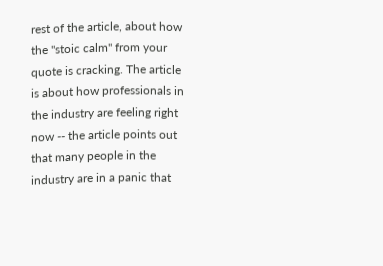rest of the article, about how the "stoic calm" from your quote is cracking. The article is about how professionals in the industry are feeling right now -- the article points out that many people in the industry are in a panic that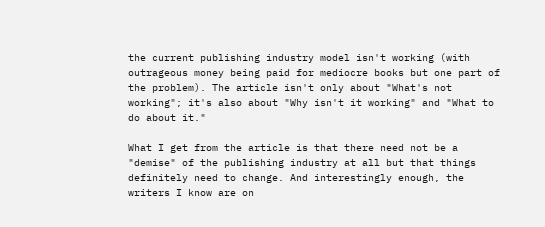the current publishing industry model isn't working (with outrageous money being paid for mediocre books but one part of the problem). The article isn't only about "What's not working"; it's also about "Why isn't it working" and "What to do about it."

What I get from the article is that there need not be a "demise" of the publishing industry at all but that things definitely need to change. And interestingly enough, the writers I know are on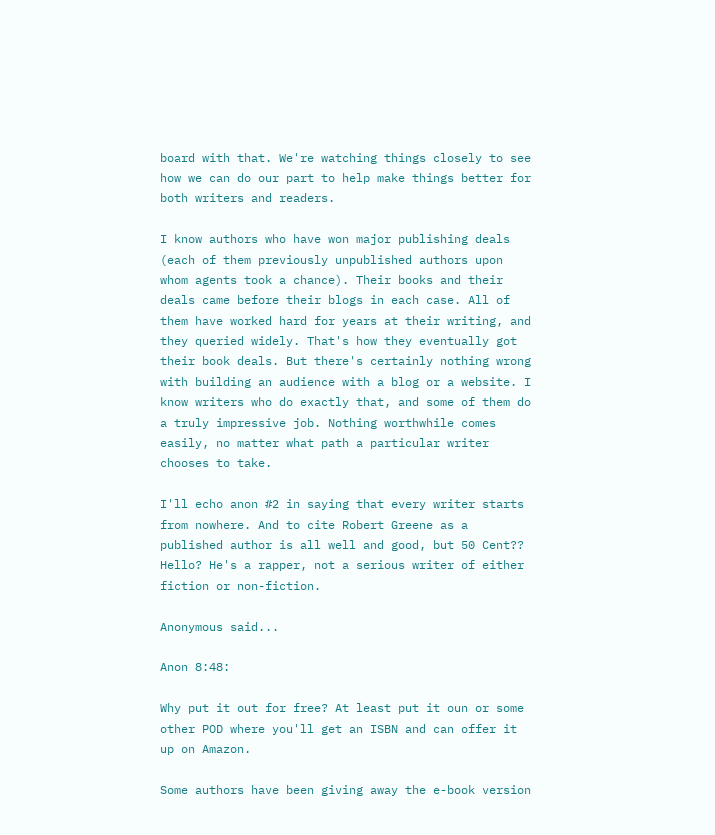board with that. We're watching things closely to see how we can do our part to help make things better for both writers and readers.

I know authors who have won major publishing deals (each of them previously unpublished authors upon whom agents took a chance). Their books and their deals came before their blogs in each case. All of them have worked hard for years at their writing, and they queried widely. That's how they eventually got their book deals. But there's certainly nothing wrong with building an audience with a blog or a website. I know writers who do exactly that, and some of them do a truly impressive job. Nothing worthwhile comes easily, no matter what path a particular writer chooses to take.

I'll echo anon #2 in saying that every writer starts from nowhere. And to cite Robert Greene as a published author is all well and good, but 50 Cent?? Hello? He's a rapper, not a serious writer of either fiction or non-fiction.

Anonymous said...

Anon 8:48:

Why put it out for free? At least put it oun or some other POD where you'll get an ISBN and can offer it up on Amazon.

Some authors have been giving away the e-book version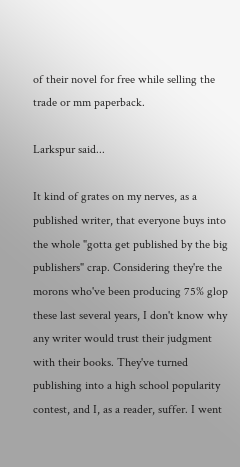of their novel for free while selling the trade or mm paperback.

Larkspur said...

It kind of grates on my nerves, as a published writer, that everyone buys into the whole "gotta get published by the big publishers" crap. Considering they're the morons who've been producing 75% glop these last several years, I don't know why any writer would trust their judgment with their books. They've turned publishing into a high school popularity contest, and I, as a reader, suffer. I went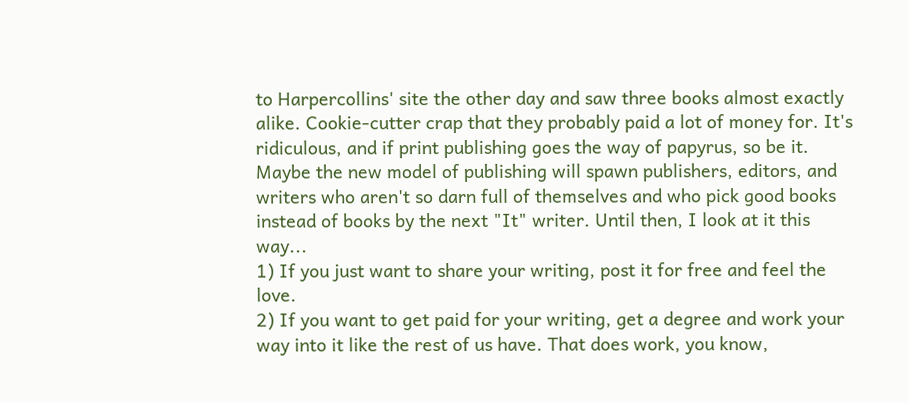to Harpercollins' site the other day and saw three books almost exactly alike. Cookie-cutter crap that they probably paid a lot of money for. It's ridiculous, and if print publishing goes the way of papyrus, so be it. Maybe the new model of publishing will spawn publishers, editors, and writers who aren't so darn full of themselves and who pick good books instead of books by the next "It" writer. Until then, I look at it this way...
1) If you just want to share your writing, post it for free and feel the love.
2) If you want to get paid for your writing, get a degree and work your way into it like the rest of us have. That does work, you know,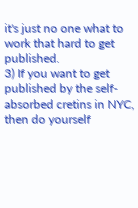it's just no one what to work that hard to get published.
3) If you want to get published by the self-absorbed cretins in NYC, then do yourself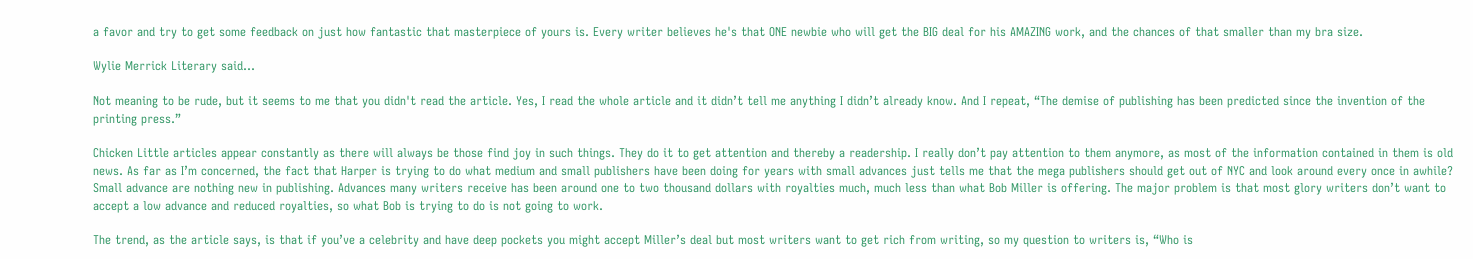a favor and try to get some feedback on just how fantastic that masterpiece of yours is. Every writer believes he's that ONE newbie who will get the BIG deal for his AMAZING work, and the chances of that smaller than my bra size.

Wylie Merrick Literary said...

Not meaning to be rude, but it seems to me that you didn't read the article. Yes, I read the whole article and it didn’t tell me anything I didn’t already know. And I repeat, “The demise of publishing has been predicted since the invention of the printing press.”

Chicken Little articles appear constantly as there will always be those find joy in such things. They do it to get attention and thereby a readership. I really don’t pay attention to them anymore, as most of the information contained in them is old news. As far as I’m concerned, the fact that Harper is trying to do what medium and small publishers have been doing for years with small advances just tells me that the mega publishers should get out of NYC and look around every once in awhile? Small advance are nothing new in publishing. Advances many writers receive has been around one to two thousand dollars with royalties much, much less than what Bob Miller is offering. The major problem is that most glory writers don’t want to accept a low advance and reduced royalties, so what Bob is trying to do is not going to work.

The trend, as the article says, is that if you’ve a celebrity and have deep pockets you might accept Miller’s deal but most writers want to get rich from writing, so my question to writers is, “Who is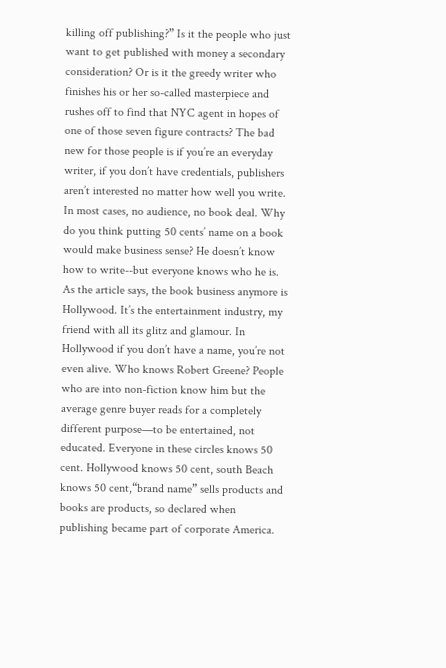killing off publishing?” Is it the people who just want to get published with money a secondary consideration? Or is it the greedy writer who finishes his or her so-called masterpiece and rushes off to find that NYC agent in hopes of one of those seven figure contracts? The bad new for those people is if you’re an everyday writer, if you don’t have credentials, publishers aren’t interested no matter how well you write. In most cases, no audience, no book deal. Why do you think putting 50 cents’ name on a book would make business sense? He doesn’t know how to write--but everyone knows who he is. As the article says, the book business anymore is Hollywood. It’s the entertainment industry, my friend with all its glitz and glamour. In Hollywood if you don’t have a name, you’re not even alive. Who knows Robert Greene? People who are into non-fiction know him but the average genre buyer reads for a completely different purpose—to be entertained, not educated. Everyone in these circles knows 50 cent. Hollywood knows 50 cent, south Beach knows 50 cent,“brand name” sells products and books are products, so declared when publishing became part of corporate America.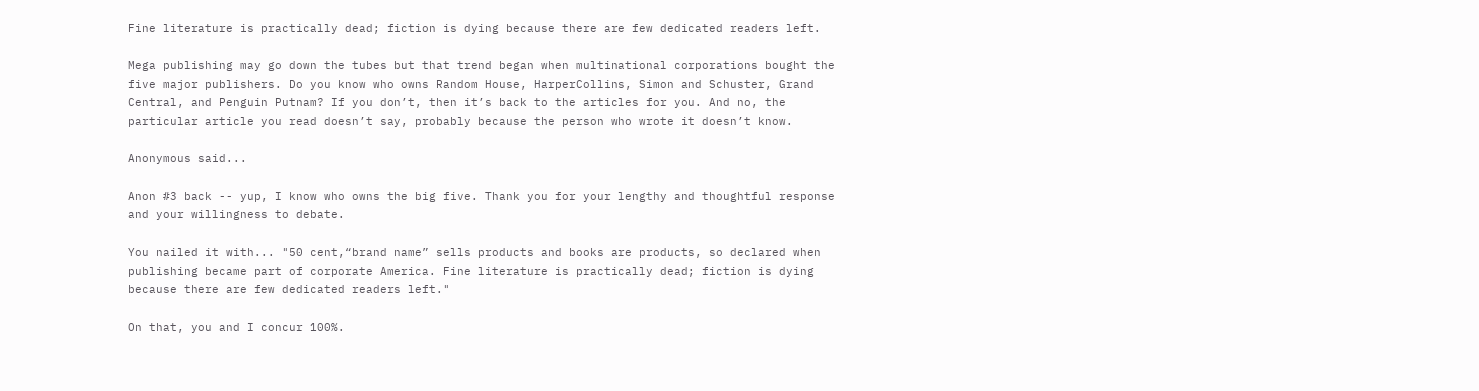Fine literature is practically dead; fiction is dying because there are few dedicated readers left.

Mega publishing may go down the tubes but that trend began when multinational corporations bought the five major publishers. Do you know who owns Random House, HarperCollins, Simon and Schuster, Grand Central, and Penguin Putnam? If you don’t, then it’s back to the articles for you. And no, the particular article you read doesn’t say, probably because the person who wrote it doesn’t know.

Anonymous said...

Anon #3 back -- yup, I know who owns the big five. Thank you for your lengthy and thoughtful response and your willingness to debate.

You nailed it with... "50 cent,“brand name” sells products and books are products, so declared when publishing became part of corporate America. Fine literature is practically dead; fiction is dying because there are few dedicated readers left."

On that, you and I concur 100%.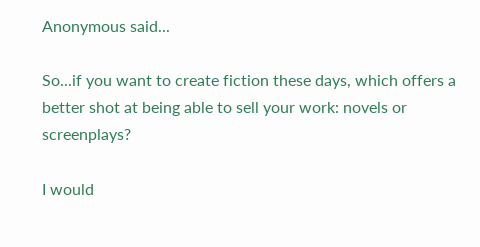Anonymous said...

So...if you want to create fiction these days, which offers a better shot at being able to sell your work: novels or screenplays?

I would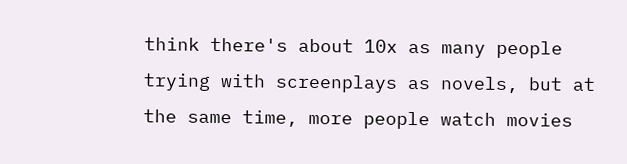think there's about 10x as many people trying with screenplays as novels, but at the same time, more people watch movies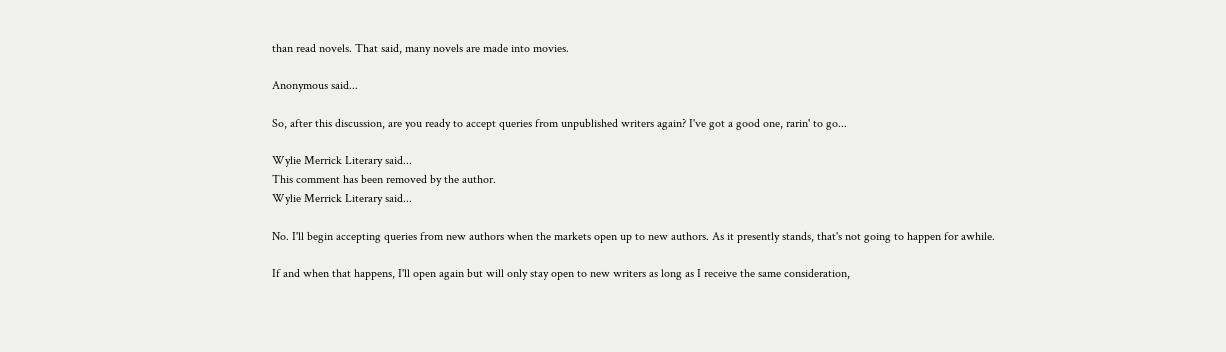than read novels. That said, many novels are made into movies.

Anonymous said...

So, after this discussion, are you ready to accept queries from unpublished writers again? I've got a good one, rarin' to go...

Wylie Merrick Literary said...
This comment has been removed by the author.
Wylie Merrick Literary said...

No. I'll begin accepting queries from new authors when the markets open up to new authors. As it presently stands, that's not going to happen for awhile.

If and when that happens, I'll open again but will only stay open to new writers as long as I receive the same consideration,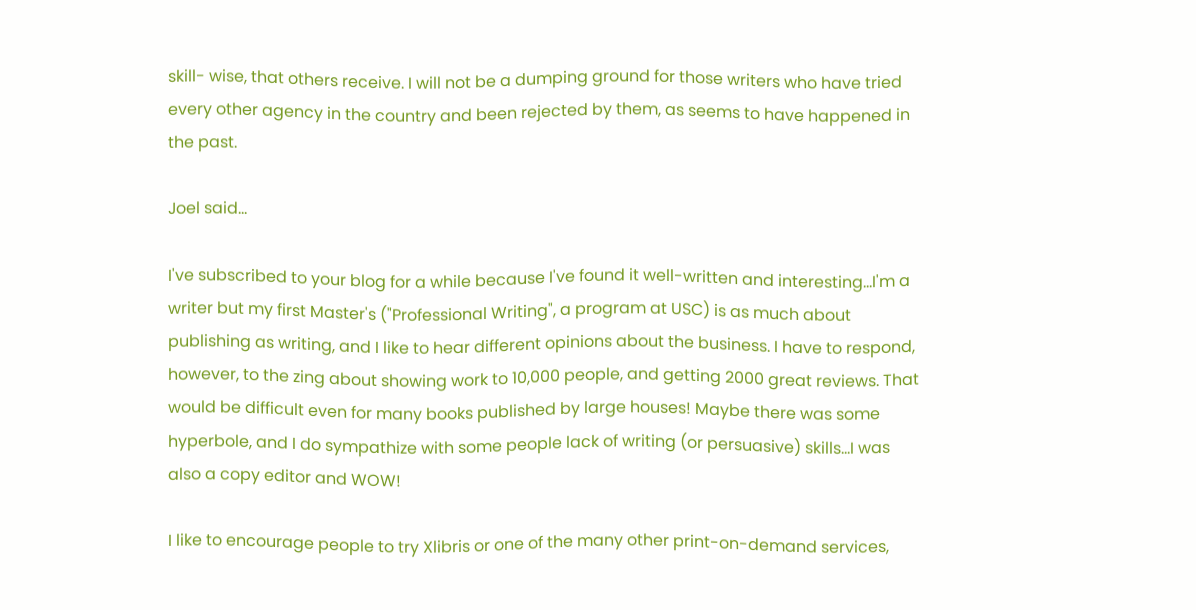skill- wise, that others receive. I will not be a dumping ground for those writers who have tried every other agency in the country and been rejected by them, as seems to have happened in the past.

Joel said...

I've subscribed to your blog for a while because I've found it well-written and interesting...I'm a writer but my first Master's ("Professional Writing", a program at USC) is as much about publishing as writing, and I like to hear different opinions about the business. I have to respond, however, to the zing about showing work to 10,000 people, and getting 2000 great reviews. That would be difficult even for many books published by large houses! Maybe there was some hyperbole, and I do sympathize with some people lack of writing (or persuasive) skills...I was also a copy editor and WOW!

I like to encourage people to try Xlibris or one of the many other print-on-demand services,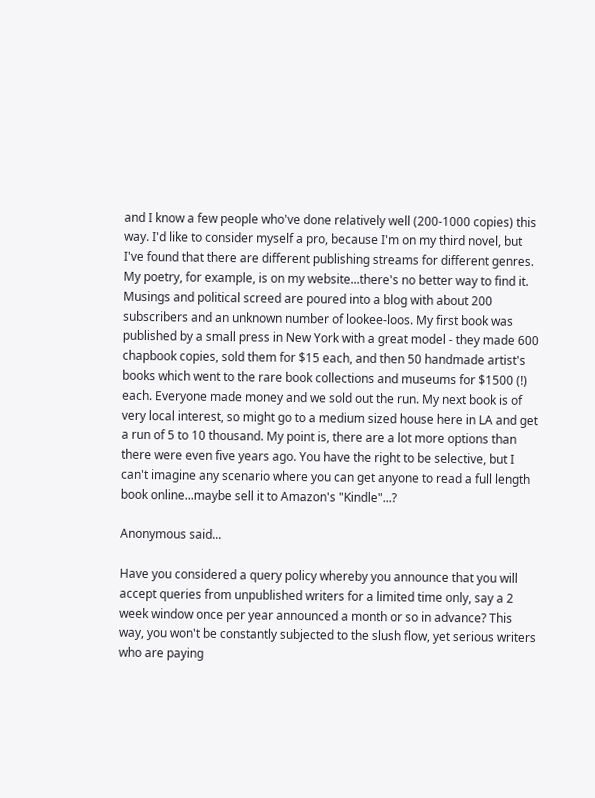and I know a few people who've done relatively well (200-1000 copies) this way. I'd like to consider myself a pro, because I'm on my third novel, but I've found that there are different publishing streams for different genres. My poetry, for example, is on my website...there's no better way to find it. Musings and political screed are poured into a blog with about 200 subscribers and an unknown number of lookee-loos. My first book was published by a small press in New York with a great model - they made 600 chapbook copies, sold them for $15 each, and then 50 handmade artist's books which went to the rare book collections and museums for $1500 (!) each. Everyone made money and we sold out the run. My next book is of very local interest, so might go to a medium sized house here in LA and get a run of 5 to 10 thousand. My point is, there are a lot more options than there were even five years ago. You have the right to be selective, but I can't imagine any scenario where you can get anyone to read a full length book online...maybe sell it to Amazon's "Kindle"...?

Anonymous said...

Have you considered a query policy whereby you announce that you will accept queries from unpublished writers for a limited time only, say a 2 week window once per year announced a month or so in advance? This way, you won't be constantly subjected to the slush flow, yet serious writers who are paying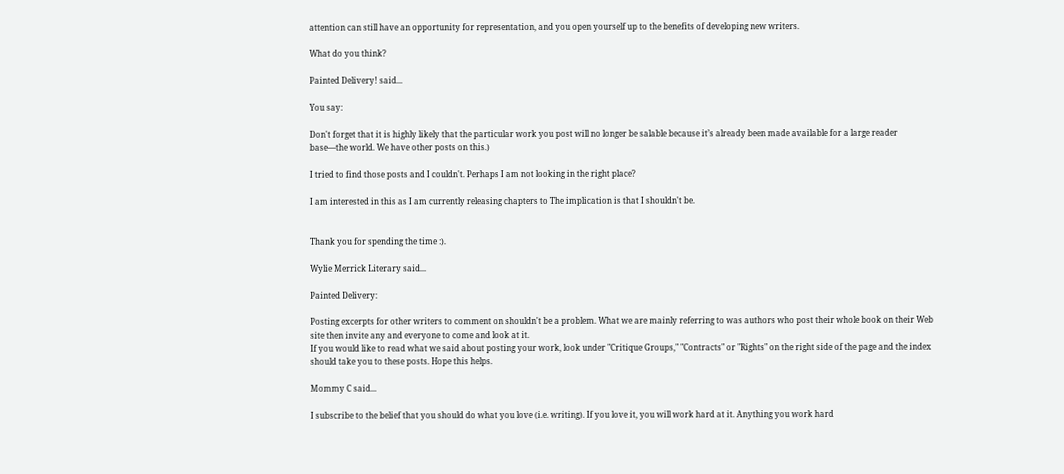attention can still have an opportunity for representation, and you open yourself up to the benefits of developing new writers.

What do you think?

Painted Delivery! said...

You say:

Don't forget that it is highly likely that the particular work you post will no longer be salable because it’s already been made available for a large reader base—the world. We have other posts on this.)

I tried to find those posts and I couldn't. Perhaps I am not looking in the right place?

I am interested in this as I am currently releasing chapters to The implication is that I shouldn't be.


Thank you for spending the time :).

Wylie Merrick Literary said...

Painted Delivery:

Posting excerpts for other writers to comment on shouldn't be a problem. What we are mainly referring to was authors who post their whole book on their Web site then invite any and everyone to come and look at it.
If you would like to read what we said about posting your work, look under "Critique Groups," "Contracts" or "Rights" on the right side of the page and the index should take you to these posts. Hope this helps.

Mommy C said...

I subscribe to the belief that you should do what you love (i.e. writing). If you love it, you will work hard at it. Anything you work hard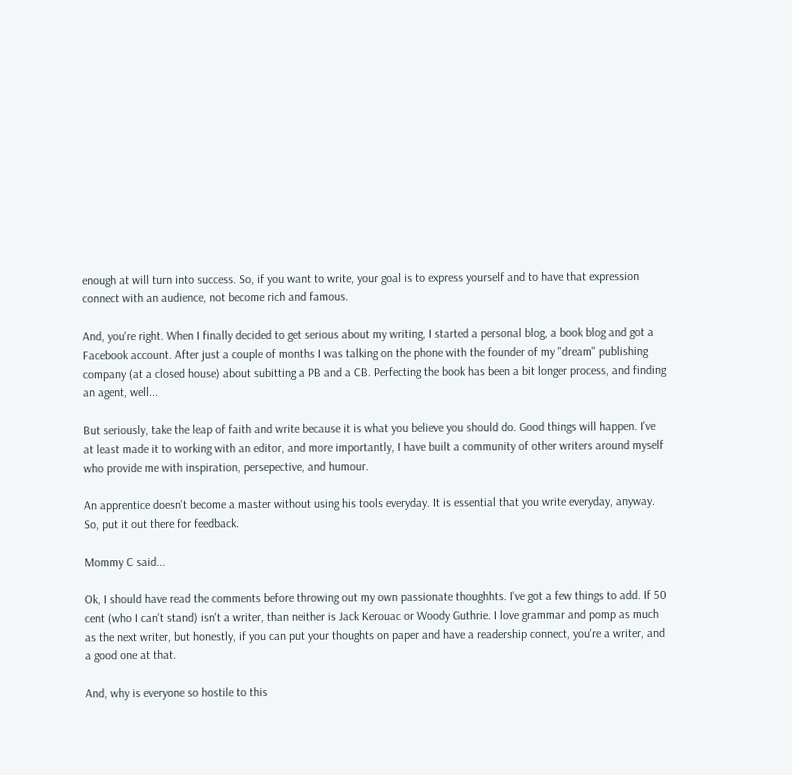enough at will turn into success. So, if you want to write, your goal is to express yourself and to have that expression connect with an audience, not become rich and famous.

And, you're right. When I finally decided to get serious about my writing, I started a personal blog, a book blog and got a Facebook account. After just a couple of months I was talking on the phone with the founder of my "dream" publishing company (at a closed house) about subitting a PB and a CB. Perfecting the book has been a bit longer process, and finding an agent, well...

But seriously, take the leap of faith and write because it is what you believe you should do. Good things will happen. I've at least made it to working with an editor, and more importantly, I have built a community of other writers around myself who provide me with inspiration, persepective, and humour.

An apprentice doesn't become a master without using his tools everyday. It is essential that you write everyday, anyway. So, put it out there for feedback.

Mommy C said...

Ok, I should have read the comments before throwing out my own passionate thoughhts. I've got a few things to add. If 50 cent (who I can't stand) isn't a writer, than neither is Jack Kerouac or Woody Guthrie. I love grammar and pomp as much as the next writer, but honestly, if you can put your thoughts on paper and have a readership connect, you're a writer, and a good one at that.

And, why is everyone so hostile to this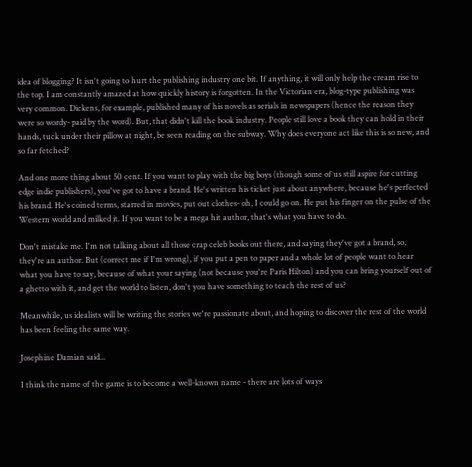idea of blogging? It isn't going to hurt the publishing industry one bit. If anything, it will only help the cream rise to the top. I am constantly amazed at how quickly history is forgotten. In the Victorian era, blog-type publishing was very common. Dickens, for example, published many of his novels as serials in newspapers (hence the reason they were so wordy- paid by the word). But, that didn't kill the book industry. People still love a book they can hold in their hands, tuck under their pillow at night, be seen reading on the subway. Why does everyone act like this is so new, and so far fetched?

And one more thing about 50 cent. If you want to play with the big boys (though some of us still aspire for cutting edge indie publishers), you've got to have a brand. He's written his ticket just about anywhere, because he's perfected his brand. He's coined terms, starred in movies, put out clothes- oh, I could go on. He put his finger on the pulse of the Western world and milked it. If you want to be a mega hit author, that's what you have to do.

Don't mistake me. I'm not talking about all those crap celeb books out there, and saying they've got a brand, so, they're an author. But (correct me if I'm wrong), if you put a pen to paper and a whole lot of people want to hear what you have to say, because of what your saying (not because you're Paris Hilton) and you can bring yourself out of a ghetto with it, and get the world to listen, don't you have something to teach the rest of us?

Meanwhile, us idealists will be writing the stories we're passionate about, and hoping to discover the rest of the world has been feeling the same way.

Josephine Damian said...

I think the name of the game is to become a well-known name - there are lots of ways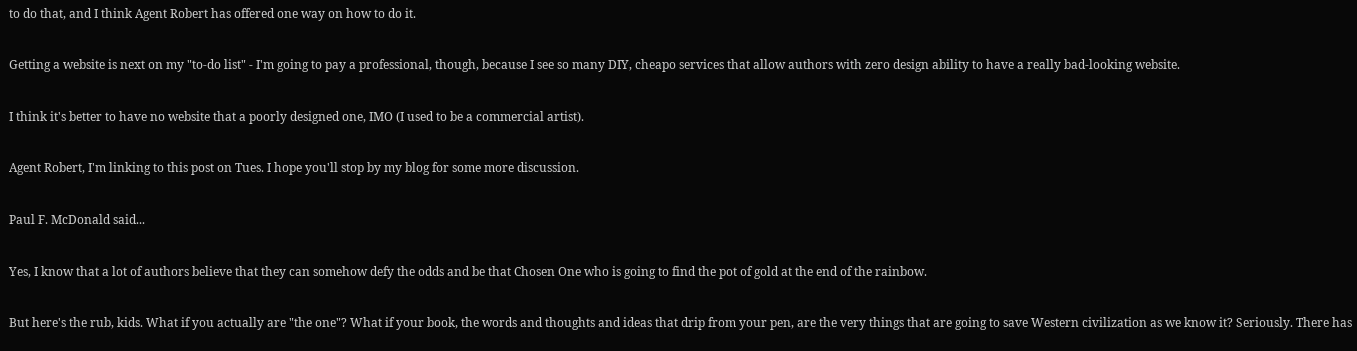to do that, and I think Agent Robert has offered one way on how to do it.

Getting a website is next on my "to-do list" - I'm going to pay a professional, though, because I see so many DIY, cheapo services that allow authors with zero design ability to have a really bad-looking website.

I think it's better to have no website that a poorly designed one, IMO (I used to be a commercial artist).

Agent Robert, I'm linking to this post on Tues. I hope you'll stop by my blog for some more discussion.

Paul F. McDonald said...

Yes, I know that a lot of authors believe that they can somehow defy the odds and be that Chosen One who is going to find the pot of gold at the end of the rainbow.

But here's the rub, kids. What if you actually are "the one"? What if your book, the words and thoughts and ideas that drip from your pen, are the very things that are going to save Western civilization as we know it? Seriously. There has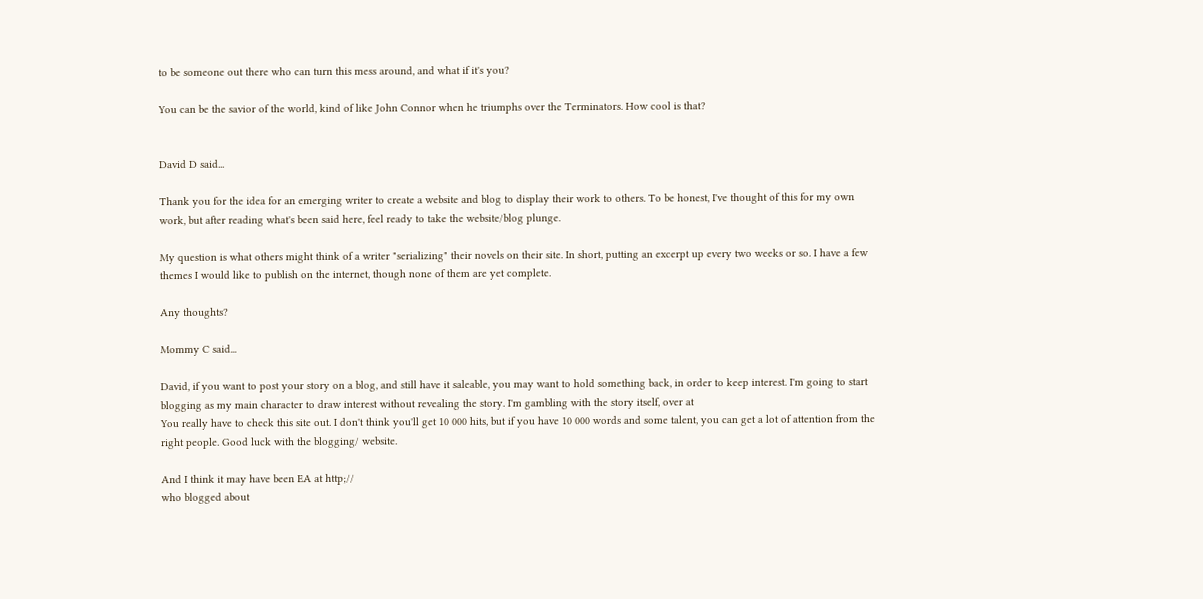to be someone out there who can turn this mess around, and what if it's you?

You can be the savior of the world, kind of like John Connor when he triumphs over the Terminators. How cool is that?


David D said...

Thank you for the idea for an emerging writer to create a website and blog to display their work to others. To be honest, I've thought of this for my own work, but after reading what's been said here, feel ready to take the website/blog plunge.

My question is what others might think of a writer "serializing" their novels on their site. In short, putting an excerpt up every two weeks or so. I have a few themes I would like to publish on the internet, though none of them are yet complete.

Any thoughts?

Mommy C said...

David, if you want to post your story on a blog, and still have it saleable, you may want to hold something back, in order to keep interest. I'm going to start blogging as my main character to draw interest without revealing the story. I'm gambling with the story itself, over at
You really have to check this site out. I don't think you'll get 10 000 hits, but if you have 10 000 words and some talent, you can get a lot of attention from the right people. Good luck with the blogging/ website.

And I think it may have been EA at http;//
who blogged about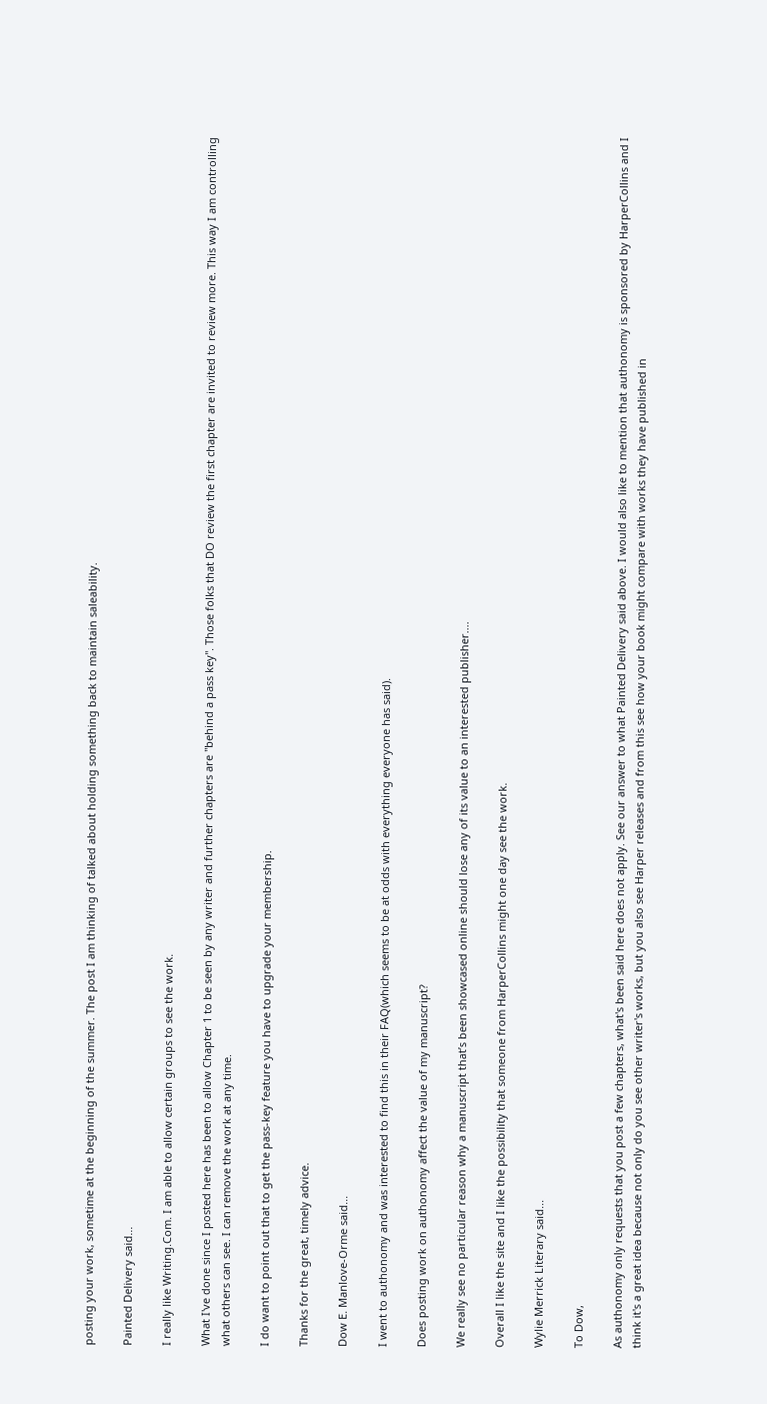posting your work, sometime at the beginning of the summer. The post I am thinking of talked about holding something back to maintain saleability.

Painted Delivery said...

I really like Writing.Com. I am able to allow certain groups to see the work.

What I've done since I posted here has been to allow Chapter 1 to be seen by any writer and further chapters are "behind a pass key". Those folks that DO review the first chapter are invited to review more. This way I am controlling what others can see. I can remove the work at any time.

I do want to point out that to get the pass-key feature you have to upgrade your membership.

Thanks for the great, timely advice.

Dow E. Manlove-Orme said...

I went to authonomy and was interested to find this in their FAQ(which seems to be at odds with everything everyone has said).

Does posting work on authonomy affect the value of my manuscript?

We really see no particular reason why a manuscript that’s been showcased online should lose any of its value to an interested publisher....

Overall I like the site and I like the possibility that someone from HarperCollins might one day see the work.

Wylie Merrick Literary said...

To Dow,

As authonomy only requests that you post a few chapters, what's been said here does not apply. See our answer to what Painted Delivery said above. I would also like to mention that authonomy is sponsored by HarperCollins and I think it's a great idea because not only do you see other writer's works, but you also see Harper releases and from this see how your book might compare with works they have published in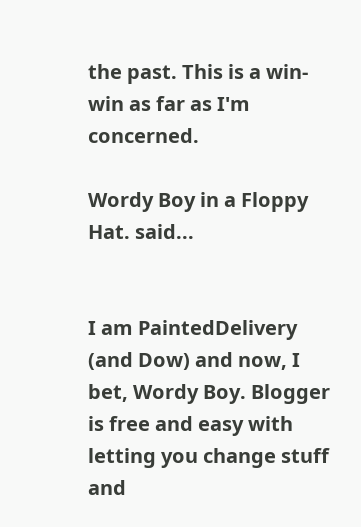the past. This is a win-win as far as I'm concerned.

Wordy Boy in a Floppy Hat. said...


I am PaintedDelivery (and Dow) and now, I bet, Wordy Boy. Blogger is free and easy with letting you change stuff and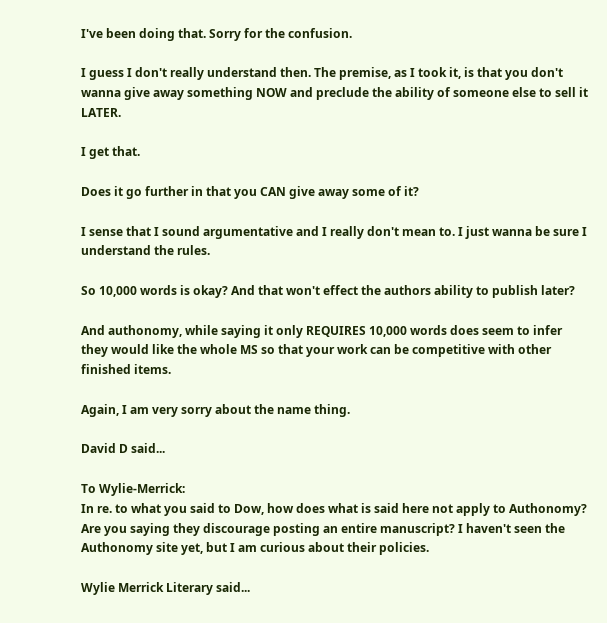I've been doing that. Sorry for the confusion.

I guess I don't really understand then. The premise, as I took it, is that you don't wanna give away something NOW and preclude the ability of someone else to sell it LATER.

I get that.

Does it go further in that you CAN give away some of it?

I sense that I sound argumentative and I really don't mean to. I just wanna be sure I understand the rules.

So 10,000 words is okay? And that won't effect the authors ability to publish later?

And authonomy, while saying it only REQUIRES 10,000 words does seem to infer they would like the whole MS so that your work can be competitive with other finished items.

Again, I am very sorry about the name thing.

David D said...

To Wylie-Merrick:
In re. to what you said to Dow, how does what is said here not apply to Authonomy? Are you saying they discourage posting an entire manuscript? I haven't seen the Authonomy site yet, but I am curious about their policies.

Wylie Merrick Literary said...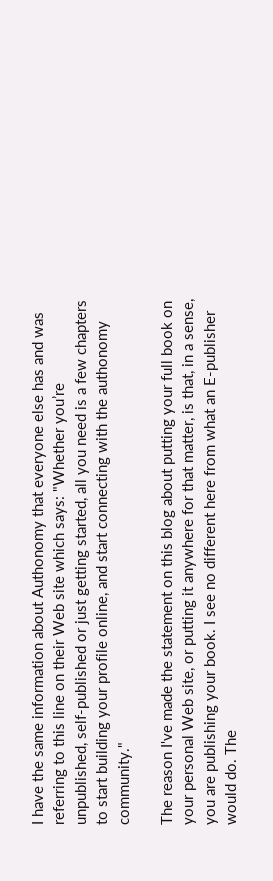I have the same information about Authonomy that everyone else has and was referring to this line on their Web site which says: "Whether you’re unpublished, self-published or just getting started, all you need is a few chapters to start building your profile online, and start connecting with the authonomy community."

The reason I've made the statement on this blog about putting your full book on your personal Web site, or putting it anywhere for that matter, is that, in a sense, you are publishing your book. I see no different here from what an E-publisher would do. The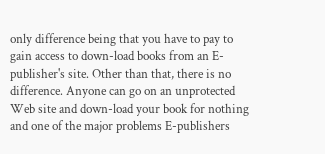only difference being that you have to pay to gain access to down-load books from an E-publisher's site. Other than that, there is no difference. Anyone can go on an unprotected Web site and down-load your book for nothing and one of the major problems E-publishers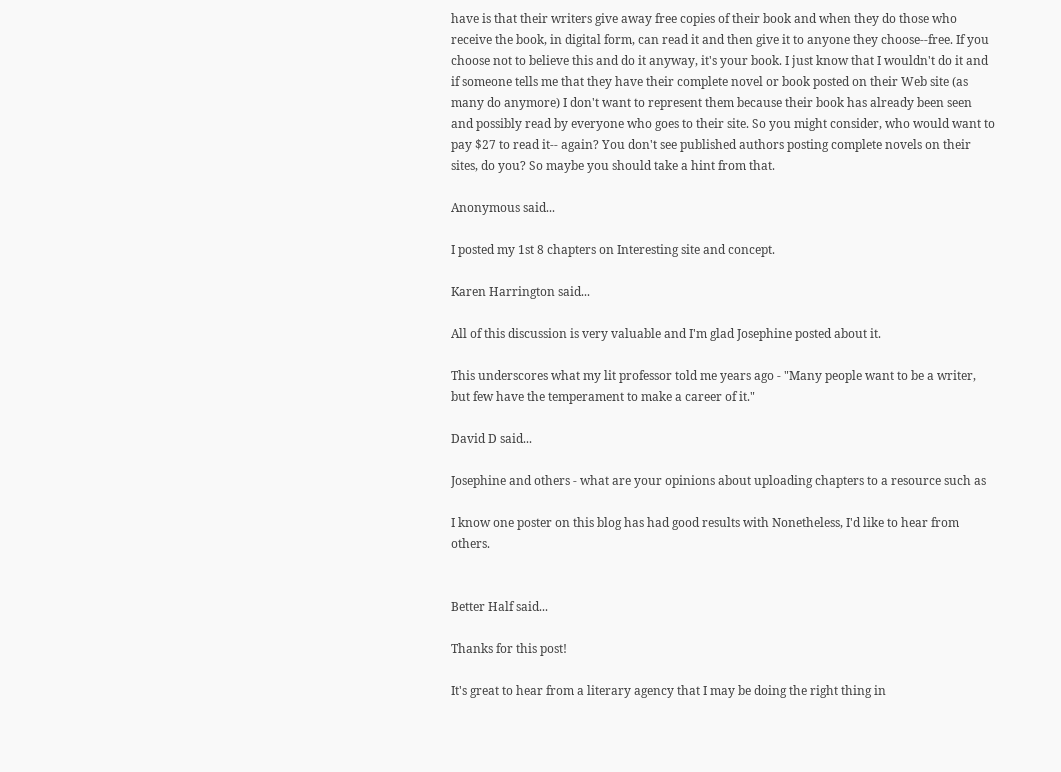have is that their writers give away free copies of their book and when they do those who receive the book, in digital form, can read it and then give it to anyone they choose--free. If you choose not to believe this and do it anyway, it's your book. I just know that I wouldn't do it and if someone tells me that they have their complete novel or book posted on their Web site (as many do anymore) I don't want to represent them because their book has already been seen and possibly read by everyone who goes to their site. So you might consider, who would want to pay $27 to read it-- again? You don't see published authors posting complete novels on their sites, do you? So maybe you should take a hint from that.

Anonymous said...

I posted my 1st 8 chapters on Interesting site and concept.

Karen Harrington said...

All of this discussion is very valuable and I'm glad Josephine posted about it.

This underscores what my lit professor told me years ago - "Many people want to be a writer, but few have the temperament to make a career of it."

David D said...

Josephine and others - what are your opinions about uploading chapters to a resource such as

I know one poster on this blog has had good results with Nonetheless, I'd like to hear from others.


Better Half said...

Thanks for this post!

It's great to hear from a literary agency that I may be doing the right thing in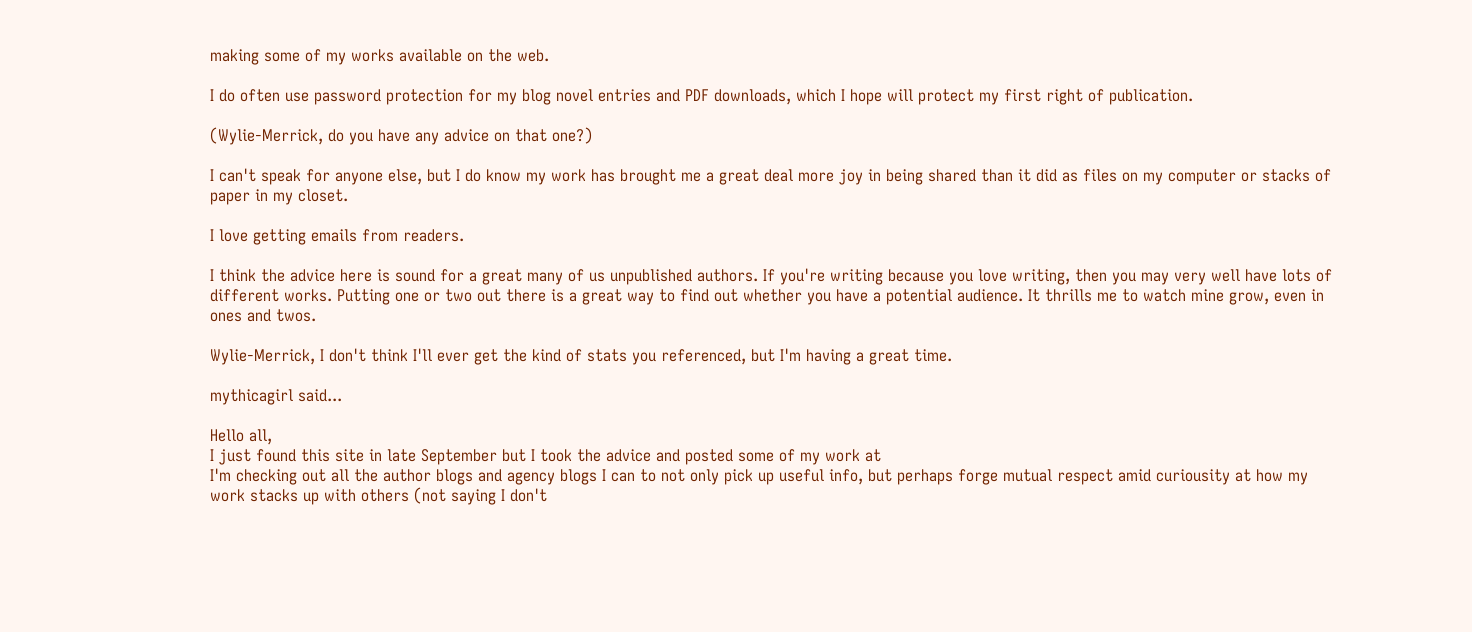making some of my works available on the web.

I do often use password protection for my blog novel entries and PDF downloads, which I hope will protect my first right of publication.

(Wylie-Merrick, do you have any advice on that one?)

I can't speak for anyone else, but I do know my work has brought me a great deal more joy in being shared than it did as files on my computer or stacks of paper in my closet.

I love getting emails from readers.

I think the advice here is sound for a great many of us unpublished authors. If you're writing because you love writing, then you may very well have lots of different works. Putting one or two out there is a great way to find out whether you have a potential audience. It thrills me to watch mine grow, even in ones and twos.

Wylie-Merrick, I don't think I'll ever get the kind of stats you referenced, but I'm having a great time.

mythicagirl said...

Hello all,
I just found this site in late September but I took the advice and posted some of my work at
I'm checking out all the author blogs and agency blogs I can to not only pick up useful info, but perhaps forge mutual respect amid curiousity at how my work stacks up with others (not saying I don't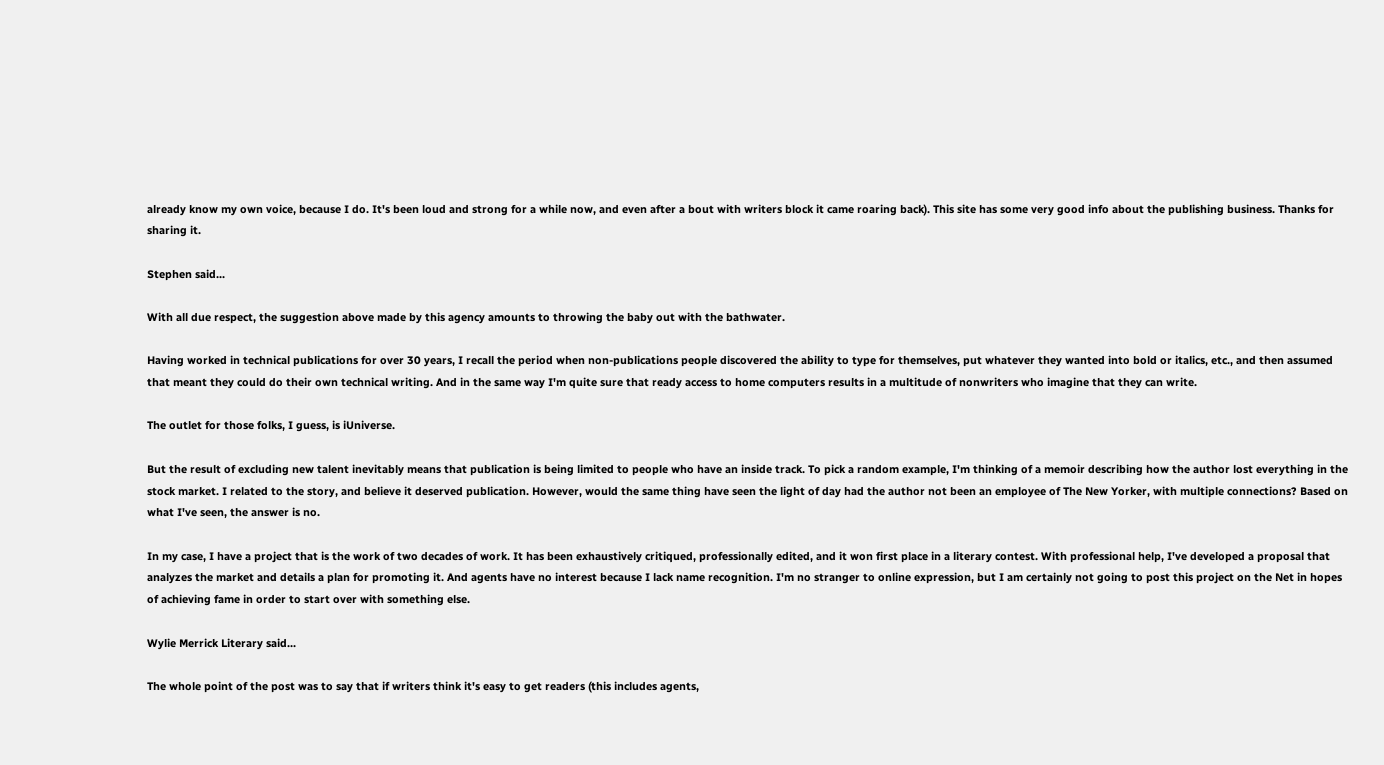already know my own voice, because I do. It's been loud and strong for a while now, and even after a bout with writers block it came roaring back). This site has some very good info about the publishing business. Thanks for sharing it.

Stephen said...

With all due respect, the suggestion above made by this agency amounts to throwing the baby out with the bathwater.

Having worked in technical publications for over 30 years, I recall the period when non-publications people discovered the ability to type for themselves, put whatever they wanted into bold or italics, etc., and then assumed that meant they could do their own technical writing. And in the same way I'm quite sure that ready access to home computers results in a multitude of nonwriters who imagine that they can write.

The outlet for those folks, I guess, is iUniverse.

But the result of excluding new talent inevitably means that publication is being limited to people who have an inside track. To pick a random example, I'm thinking of a memoir describing how the author lost everything in the stock market. I related to the story, and believe it deserved publication. However, would the same thing have seen the light of day had the author not been an employee of The New Yorker, with multiple connections? Based on what I've seen, the answer is no.

In my case, I have a project that is the work of two decades of work. It has been exhaustively critiqued, professionally edited, and it won first place in a literary contest. With professional help, I've developed a proposal that analyzes the market and details a plan for promoting it. And agents have no interest because I lack name recognition. I'm no stranger to online expression, but I am certainly not going to post this project on the Net in hopes of achieving fame in order to start over with something else.

Wylie Merrick Literary said...

The whole point of the post was to say that if writers think it's easy to get readers (this includes agents,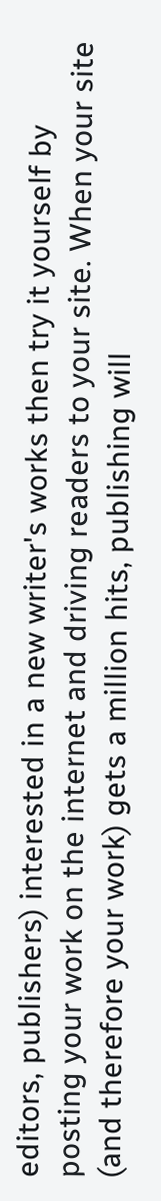editors, publishers) interested in a new writer's works then try it yourself by posting your work on the internet and driving readers to your site. When your site (and therefore your work) gets a million hits, publishing will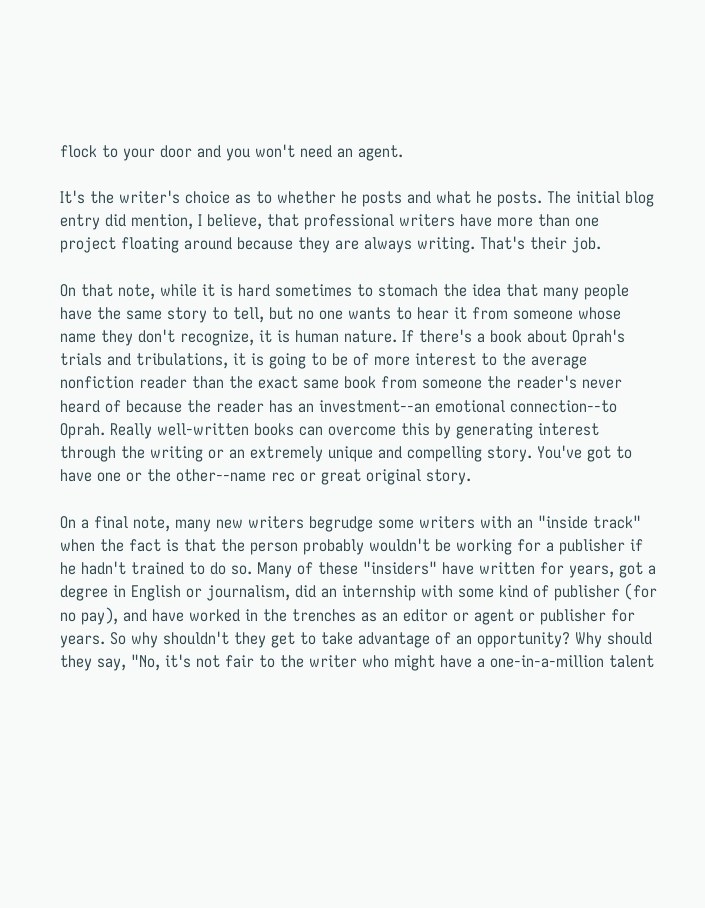flock to your door and you won't need an agent.

It's the writer's choice as to whether he posts and what he posts. The initial blog entry did mention, I believe, that professional writers have more than one project floating around because they are always writing. That's their job.

On that note, while it is hard sometimes to stomach the idea that many people have the same story to tell, but no one wants to hear it from someone whose name they don't recognize, it is human nature. If there's a book about Oprah's trials and tribulations, it is going to be of more interest to the average nonfiction reader than the exact same book from someone the reader's never heard of because the reader has an investment--an emotional connection--to Oprah. Really well-written books can overcome this by generating interest through the writing or an extremely unique and compelling story. You've got to have one or the other--name rec or great original story.

On a final note, many new writers begrudge some writers with an "inside track" when the fact is that the person probably wouldn't be working for a publisher if he hadn't trained to do so. Many of these "insiders" have written for years, got a degree in English or journalism, did an internship with some kind of publisher (for no pay), and have worked in the trenches as an editor or agent or publisher for years. So why shouldn't they get to take advantage of an opportunity? Why should they say, "No, it's not fair to the writer who might have a one-in-a-million talent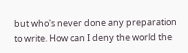but who's never done any preparation to write. How can I deny the world the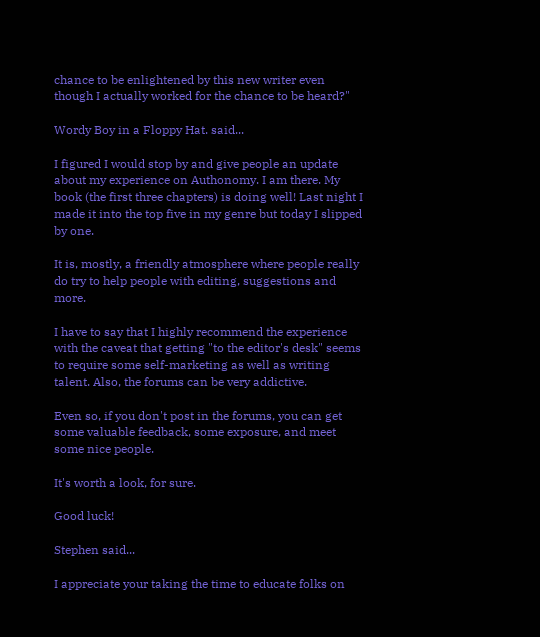chance to be enlightened by this new writer even though I actually worked for the chance to be heard?"

Wordy Boy in a Floppy Hat. said...

I figured I would stop by and give people an update about my experience on Authonomy. I am there. My book (the first three chapters) is doing well! Last night I made it into the top five in my genre but today I slipped by one.

It is, mostly, a friendly atmosphere where people really do try to help people with editing, suggestions and more.

I have to say that I highly recommend the experience with the caveat that getting "to the editor's desk" seems to require some self-marketing as well as writing talent. Also, the forums can be very addictive.

Even so, if you don't post in the forums, you can get some valuable feedback, some exposure, and meet some nice people.

It's worth a look, for sure.

Good luck!

Stephen said...

I appreciate your taking the time to educate folks on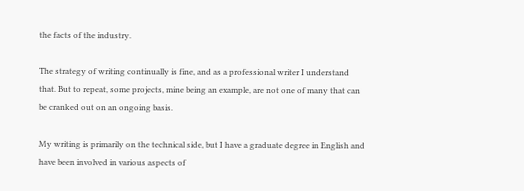the facts of the industry.

The strategy of writing continually is fine, and as a professional writer I understand that. But to repeat, some projects, mine being an example, are not one of many that can be cranked out on an ongoing basis.

My writing is primarily on the technical side, but I have a graduate degree in English and have been involved in various aspects of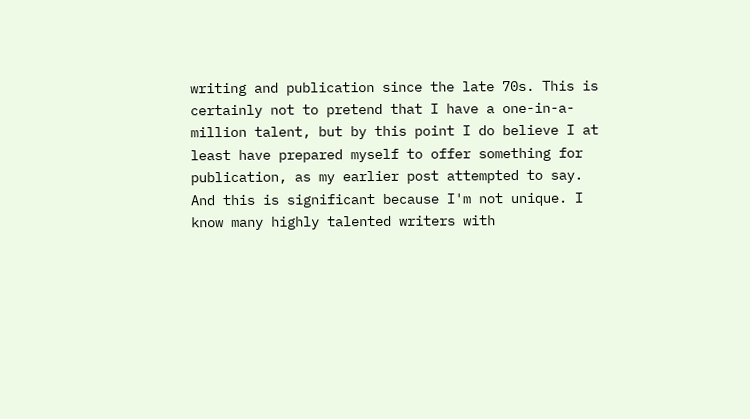writing and publication since the late 70s. This is certainly not to pretend that I have a one-in-a-million talent, but by this point I do believe I at least have prepared myself to offer something for publication, as my earlier post attempted to say. And this is significant because I'm not unique. I know many highly talented writers with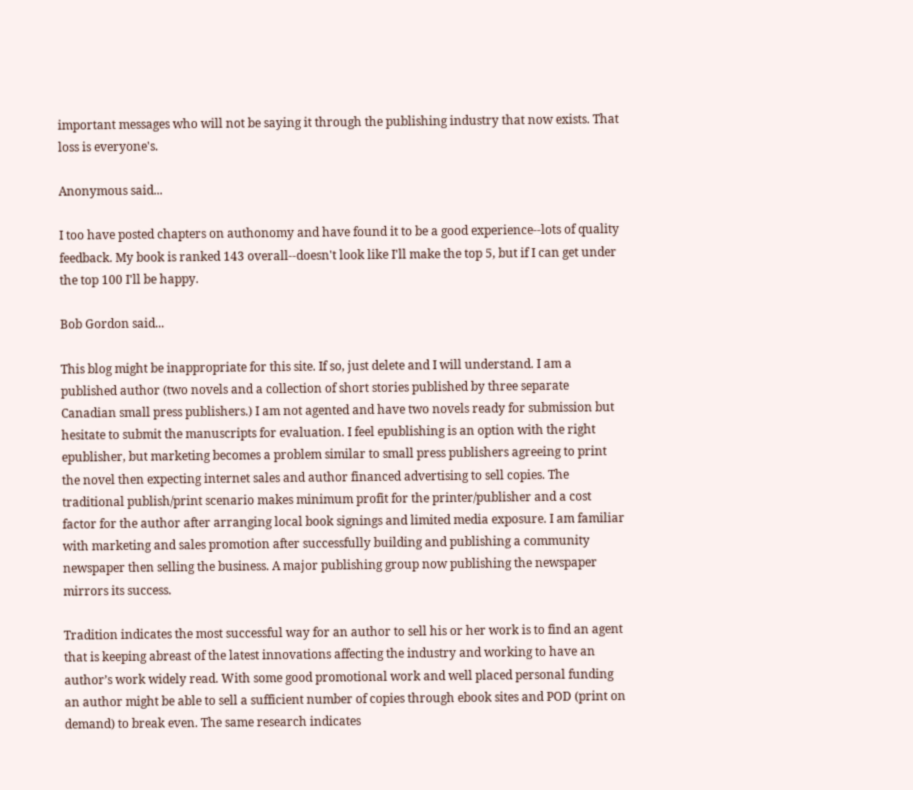important messages who will not be saying it through the publishing industry that now exists. That loss is everyone's.

Anonymous said...

I too have posted chapters on authonomy and have found it to be a good experience--lots of quality feedback. My book is ranked 143 overall--doesn't look like I'll make the top 5, but if I can get under the top 100 I'll be happy.

Bob Gordon said...

This blog might be inappropriate for this site. If so, just delete and I will understand. I am a published author (two novels and a collection of short stories published by three separate Canadian small press publishers.) I am not agented and have two novels ready for submission but hesitate to submit the manuscripts for evaluation. I feel epublishing is an option with the right epublisher, but marketing becomes a problem similar to small press publishers agreeing to print the novel then expecting internet sales and author financed advertising to sell copies. The traditional publish/print scenario makes minimum profit for the printer/publisher and a cost factor for the author after arranging local book signings and limited media exposure. I am familiar with marketing and sales promotion after successfully building and publishing a community newspaper then selling the business. A major publishing group now publishing the newspaper mirrors its success.

Tradition indicates the most successful way for an author to sell his or her work is to find an agent that is keeping abreast of the latest innovations affecting the industry and working to have an author’s work widely read. With some good promotional work and well placed personal funding an author might be able to sell a sufficient number of copies through ebook sites and POD (print on demand) to break even. The same research indicates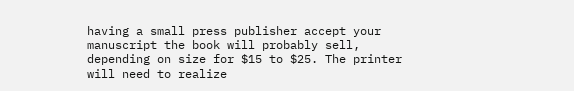having a small press publisher accept your manuscript the book will probably sell, depending on size for $15 to $25. The printer will need to realize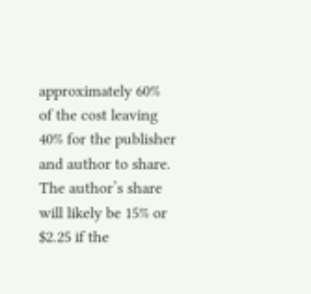approximately 60% of the cost leaving 40% for the publisher and author to share. The author’s share will likely be 15% or $2.25 if the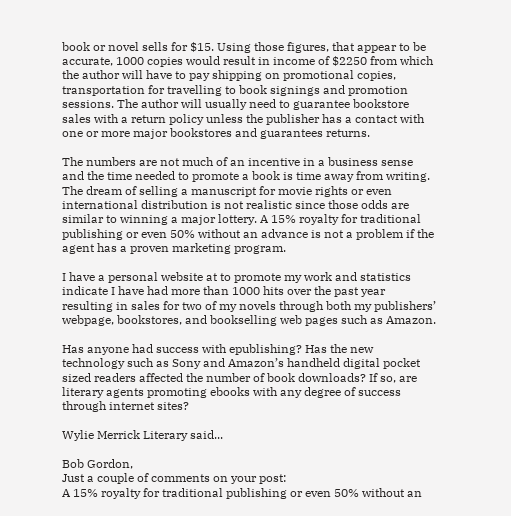book or novel sells for $15. Using those figures, that appear to be accurate, 1000 copies would result in income of $2250 from which the author will have to pay shipping on promotional copies, transportation for travelling to book signings and promotion sessions. The author will usually need to guarantee bookstore sales with a return policy unless the publisher has a contact with one or more major bookstores and guarantees returns.

The numbers are not much of an incentive in a business sense and the time needed to promote a book is time away from writing. The dream of selling a manuscript for movie rights or even international distribution is not realistic since those odds are similar to winning a major lottery. A 15% royalty for traditional publishing or even 50% without an advance is not a problem if the agent has a proven marketing program.

I have a personal website at to promote my work and statistics indicate I have had more than 1000 hits over the past year resulting in sales for two of my novels through both my publishers’ webpage, bookstores, and bookselling web pages such as Amazon.

Has anyone had success with epublishing? Has the new technology such as Sony and Amazon’s handheld digital pocket sized readers affected the number of book downloads? If so, are literary agents promoting ebooks with any degree of success through internet sites?

Wylie Merrick Literary said...

Bob Gordon,
Just a couple of comments on your post:
A 15% royalty for traditional publishing or even 50% without an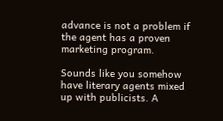advance is not a problem if the agent has a proven marketing program.

Sounds like you somehow have literary agents mixed up with publicists. A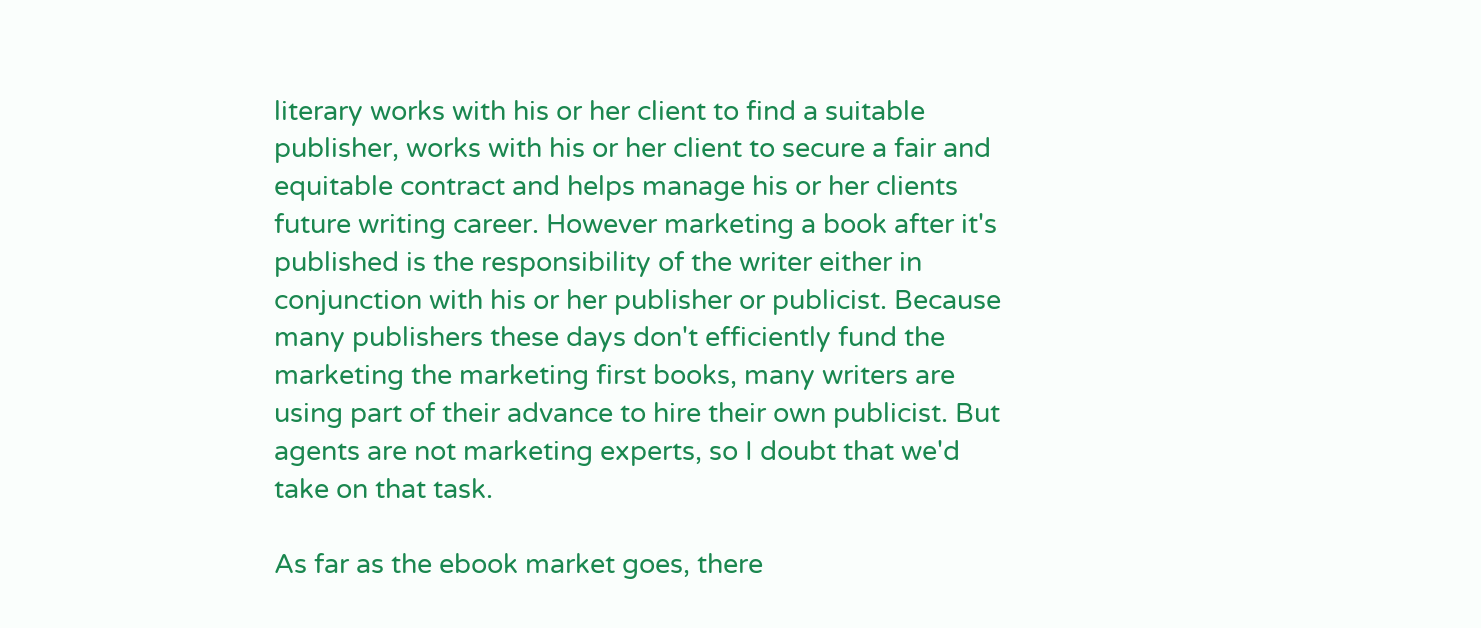literary works with his or her client to find a suitable publisher, works with his or her client to secure a fair and equitable contract and helps manage his or her clients future writing career. However marketing a book after it's published is the responsibility of the writer either in conjunction with his or her publisher or publicist. Because many publishers these days don't efficiently fund the marketing the marketing first books, many writers are using part of their advance to hire their own publicist. But agents are not marketing experts, so I doubt that we'd take on that task.

As far as the ebook market goes, there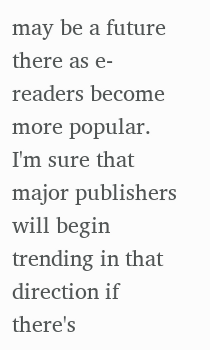may be a future there as e-readers become more popular. I'm sure that major publishers will begin trending in that direction if there's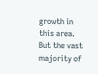growth in this area. But the vast majority of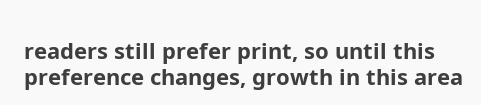readers still prefer print, so until this preference changes, growth in this area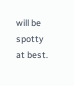will be spotty at best.